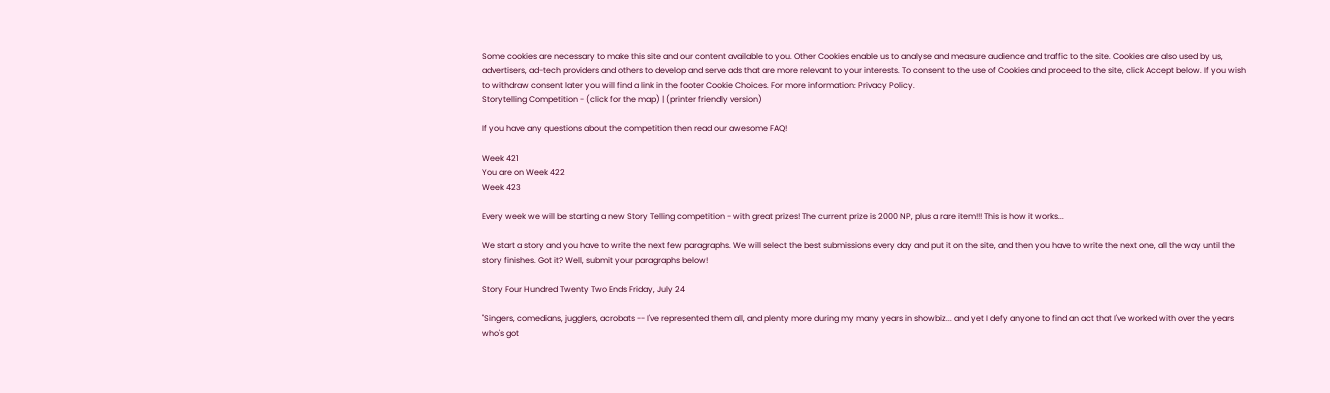Some cookies are necessary to make this site and our content available to you. Other Cookies enable us to analyse and measure audience and traffic to the site. Cookies are also used by us, advertisers, ad-tech providers and others to develop and serve ads that are more relevant to your interests. To consent to the use of Cookies and proceed to the site, click Accept below. If you wish to withdraw consent later you will find a link in the footer Cookie Choices. For more information: Privacy Policy.
Storytelling Competition - (click for the map) | (printer friendly version)

If you have any questions about the competition then read our awesome FAQ!

Week 421
You are on Week 422
Week 423

Every week we will be starting a new Story Telling competition - with great prizes! The current prize is 2000 NP, plus a rare item!!! This is how it works...

We start a story and you have to write the next few paragraphs. We will select the best submissions every day and put it on the site, and then you have to write the next one, all the way until the story finishes. Got it? Well, submit your paragraphs below!

Story Four Hundred Twenty Two Ends Friday, July 24

"Singers, comedians, jugglers, acrobats -- I've represented them all, and plenty more during my many years in showbiz... and yet I defy anyone to find an act that I've worked with over the years who's got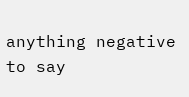anything negative to say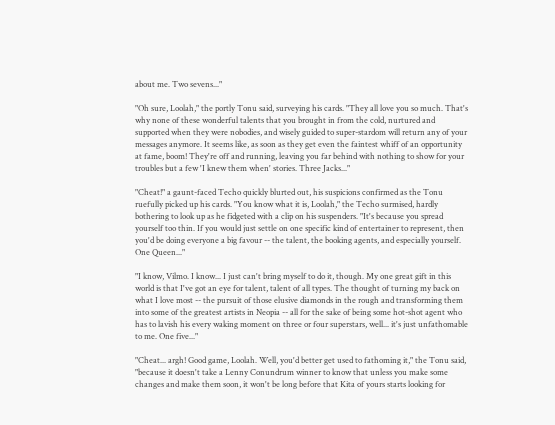about me. Two sevens..."

"Oh sure, Loolah," the portly Tonu said, surveying his cards. "They all love you so much. That's why none of these wonderful talents that you brought in from the cold, nurtured and supported when they were nobodies, and wisely guided to super-stardom will return any of your messages anymore. It seems like, as soon as they get even the faintest whiff of an opportunity at fame, boom! They're off and running, leaving you far behind with nothing to show for your troubles but a few 'I knew them when' stories. Three Jacks..."

"Cheat!" a gaunt-faced Techo quickly blurted out, his suspicions confirmed as the Tonu ruefully picked up his cards. "You know what it is, Loolah," the Techo surmised, hardly bothering to look up as he fidgeted with a clip on his suspenders. "It's because you spread yourself too thin. If you would just settle on one specific kind of entertainer to represent, then you'd be doing everyone a big favour -- the talent, the booking agents, and especially yourself. One Queen..."

"I know, Vilmo. I know... I just can't bring myself to do it, though. My one great gift in this world is that I've got an eye for talent, talent of all types. The thought of turning my back on what I love most -- the pursuit of those elusive diamonds in the rough and transforming them into some of the greatest artists in Neopia -- all for the sake of being some hot-shot agent who has to lavish his every waking moment on three or four superstars, well... it's just unfathomable to me. One five..."

"Cheat... argh! Good game, Loolah. Well, you'd better get used to fathoming it," the Tonu said, "because it doesn't take a Lenny Conundrum winner to know that unless you make some changes and make them soon, it won't be long before that Kita of yours starts looking for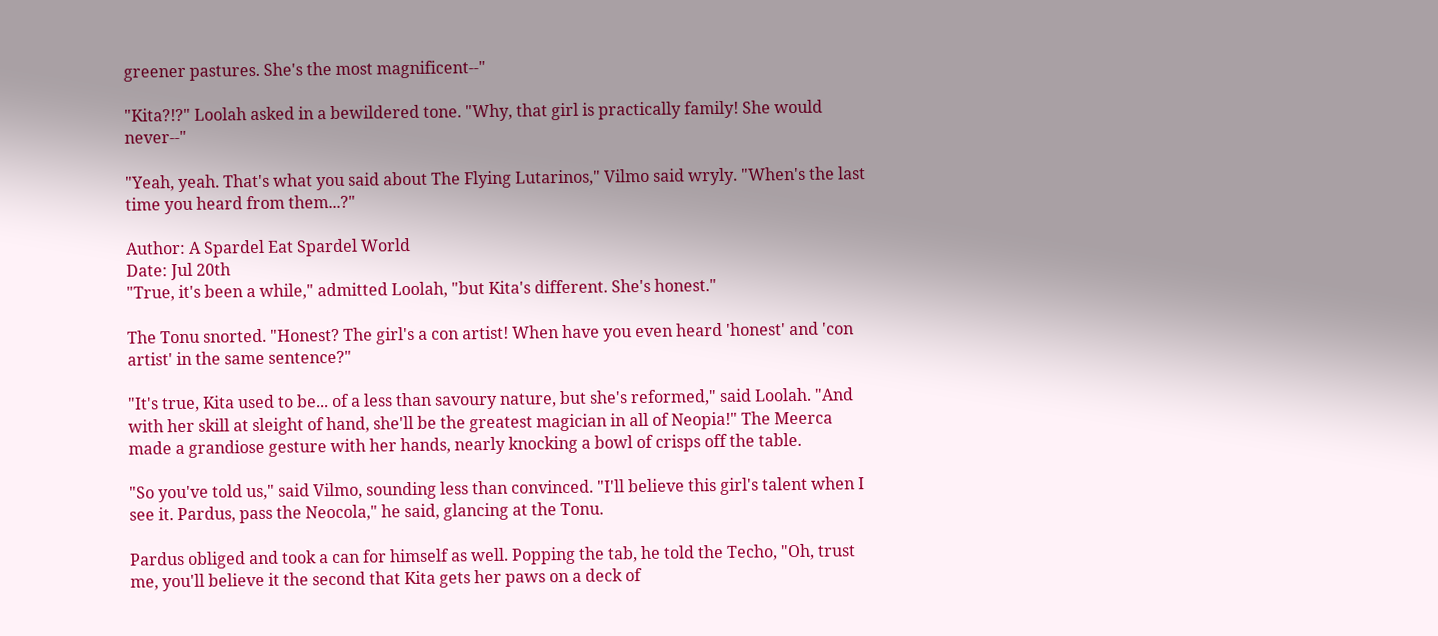greener pastures. She's the most magnificent--"

"Kita?!?" Loolah asked in a bewildered tone. "Why, that girl is practically family! She would never--"

"Yeah, yeah. That's what you said about The Flying Lutarinos," Vilmo said wryly. "When's the last time you heard from them...?"

Author: A Spardel Eat Spardel World
Date: Jul 20th
"True, it's been a while," admitted Loolah, "but Kita's different. She's honest."

The Tonu snorted. "Honest? The girl's a con artist! When have you even heard 'honest' and 'con artist' in the same sentence?"

"It's true, Kita used to be... of a less than savoury nature, but she's reformed," said Loolah. "And with her skill at sleight of hand, she'll be the greatest magician in all of Neopia!" The Meerca made a grandiose gesture with her hands, nearly knocking a bowl of crisps off the table.

"So you've told us," said Vilmo, sounding less than convinced. "I'll believe this girl's talent when I see it. Pardus, pass the Neocola," he said, glancing at the Tonu.

Pardus obliged and took a can for himself as well. Popping the tab, he told the Techo, "Oh, trust me, you'll believe it the second that Kita gets her paws on a deck of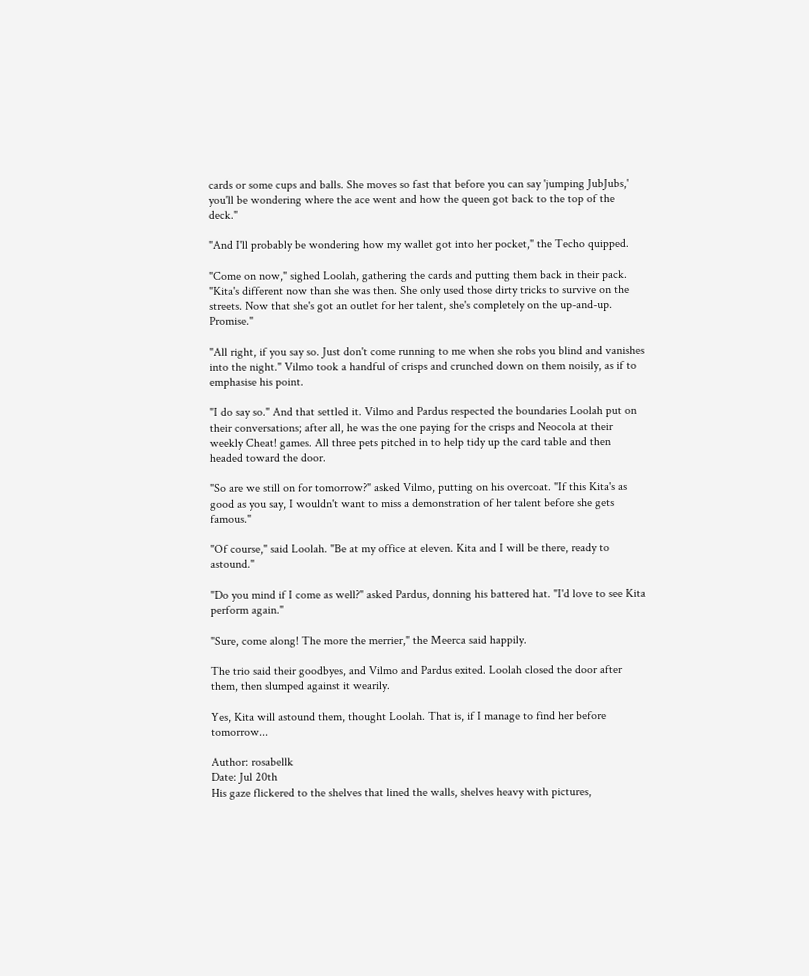cards or some cups and balls. She moves so fast that before you can say 'jumping JubJubs,' you'll be wondering where the ace went and how the queen got back to the top of the deck."

"And I'll probably be wondering how my wallet got into her pocket," the Techo quipped.

"Come on now," sighed Loolah, gathering the cards and putting them back in their pack. "Kita's different now than she was then. She only used those dirty tricks to survive on the streets. Now that she's got an outlet for her talent, she's completely on the up-and-up. Promise."

"All right, if you say so. Just don't come running to me when she robs you blind and vanishes into the night." Vilmo took a handful of crisps and crunched down on them noisily, as if to emphasise his point.

"I do say so." And that settled it. Vilmo and Pardus respected the boundaries Loolah put on their conversations; after all, he was the one paying for the crisps and Neocola at their weekly Cheat! games. All three pets pitched in to help tidy up the card table and then headed toward the door.

"So are we still on for tomorrow?" asked Vilmo, putting on his overcoat. "If this Kita's as good as you say, I wouldn't want to miss a demonstration of her talent before she gets famous."

"Of course," said Loolah. "Be at my office at eleven. Kita and I will be there, ready to astound."

"Do you mind if I come as well?" asked Pardus, donning his battered hat. "I'd love to see Kita perform again."

"Sure, come along! The more the merrier," the Meerca said happily.

The trio said their goodbyes, and Vilmo and Pardus exited. Loolah closed the door after them, then slumped against it wearily.

Yes, Kita will astound them, thought Loolah. That is, if I manage to find her before tomorrow...

Author: rosabellk
Date: Jul 20th
His gaze flickered to the shelves that lined the walls, shelves heavy with pictures,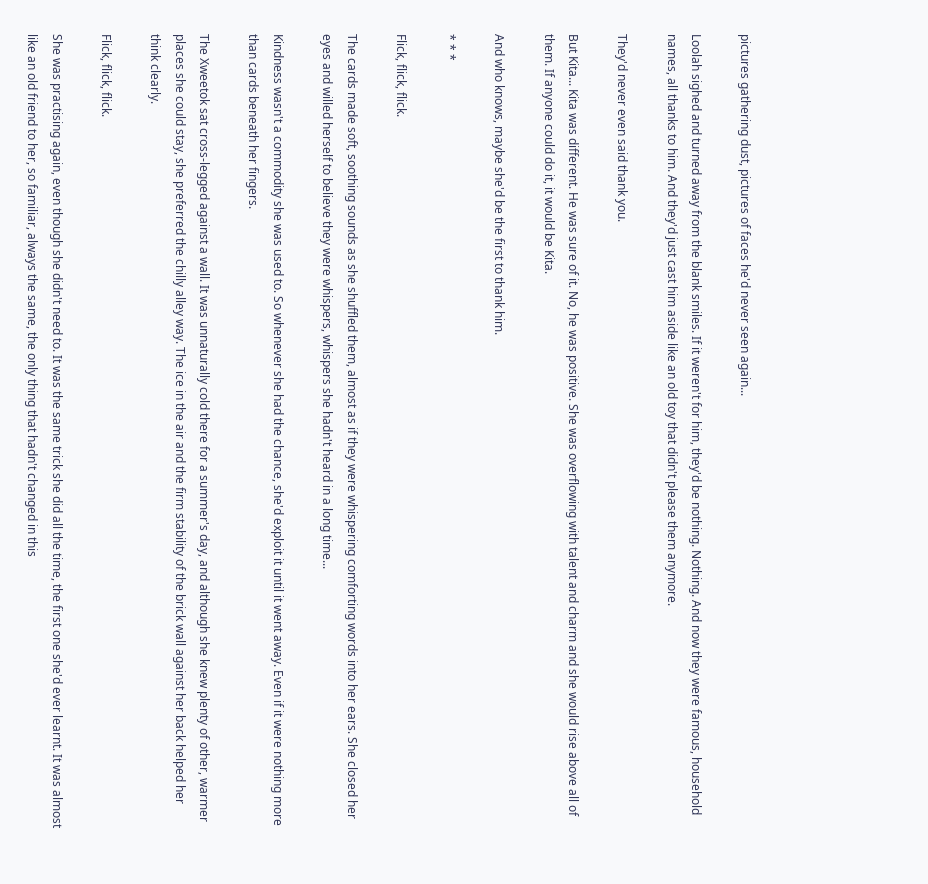pictures gathering dust, pictures of faces he'd never seen again...

Loolah sighed and turned away from the blank smiles. If it weren't for him, they'd be nothing. Nothing. And now they were famous, household names, all thanks to him. And they'd just cast him aside like an old toy that didn't please them anymore.

They'd never even said thank you.

But Kita... Kita was different. He was sure of it. No, he was positive. She was overflowing with talent and charm and she would rise above all of them. If anyone could do it, it would be Kita.

And who knows, maybe she'd be the first to thank him.

* * *

Flick, flick, flick.

The cards made soft, soothing sounds as she shuffled them, almost as if they were whispering comforting words into her ears. She closed her eyes and willed herself to believe they were whispers, whispers she hadn't heard in a long time...

Kindness wasn't a commodity she was used to. So whenever she had the chance, she'd exploit it until it went away. Even if it were nothing more than cards beneath her fingers.

The Xweetok sat cross-legged against a wall. It was unnaturally cold there for a summer's day, and although she knew plenty of other, warmer places she could stay, she preferred the chilly alley way. The ice in the air and the firm stability of the brick wall against her back helped her think clearly.

Flick, flick, flick.

She was practising again, even though she didn't need to. It was the same trick she did all the time, the first one she'd ever learnt. It was almost like an old friend to her, so familiar, always the same, the only thing that hadn't changed in this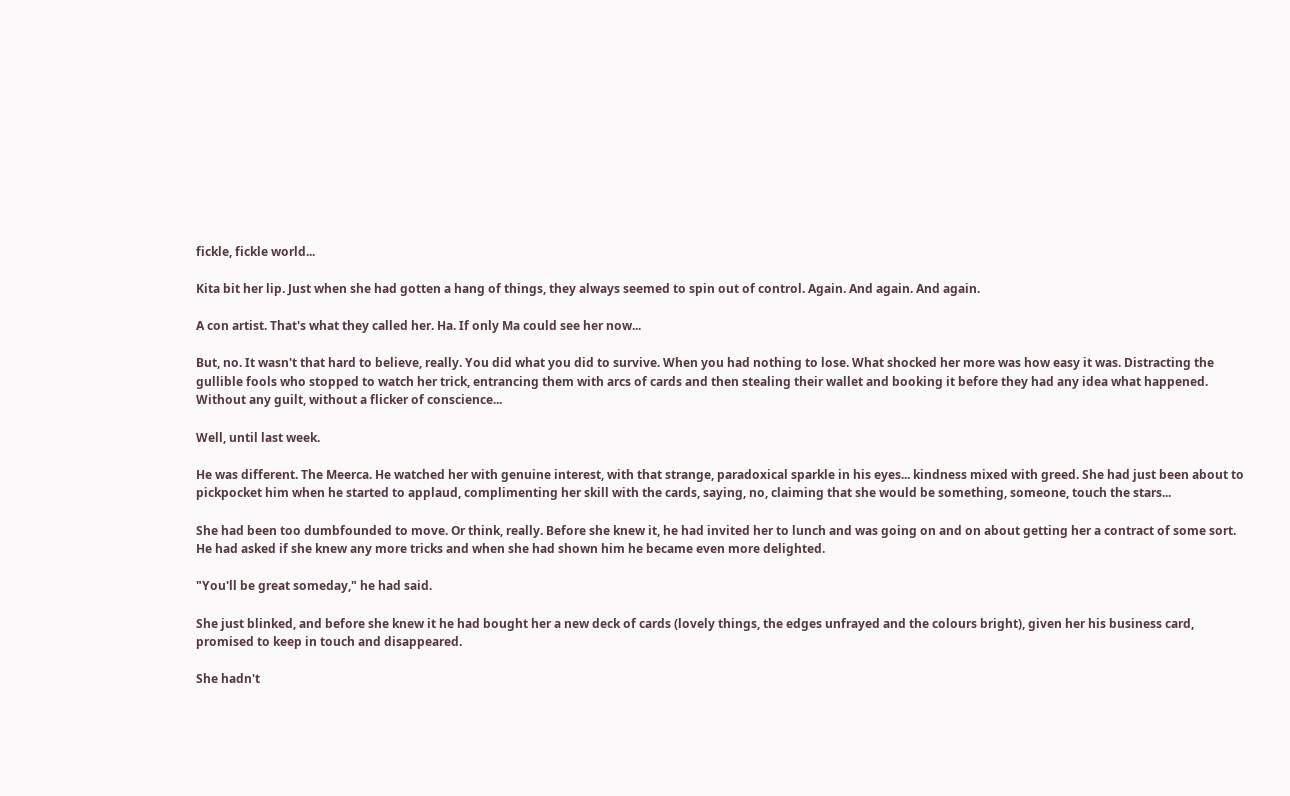fickle, fickle world...

Kita bit her lip. Just when she had gotten a hang of things, they always seemed to spin out of control. Again. And again. And again.

A con artist. That's what they called her. Ha. If only Ma could see her now...

But, no. It wasn't that hard to believe, really. You did what you did to survive. When you had nothing to lose. What shocked her more was how easy it was. Distracting the gullible fools who stopped to watch her trick, entrancing them with arcs of cards and then stealing their wallet and booking it before they had any idea what happened. Without any guilt, without a flicker of conscience...

Well, until last week.

He was different. The Meerca. He watched her with genuine interest, with that strange, paradoxical sparkle in his eyes... kindness mixed with greed. She had just been about to pickpocket him when he started to applaud, complimenting her skill with the cards, saying, no, claiming that she would be something, someone, touch the stars...

She had been too dumbfounded to move. Or think, really. Before she knew it, he had invited her to lunch and was going on and on about getting her a contract of some sort. He had asked if she knew any more tricks and when she had shown him he became even more delighted.

"You'll be great someday," he had said.

She just blinked, and before she knew it he had bought her a new deck of cards (lovely things, the edges unfrayed and the colours bright), given her his business card, promised to keep in touch and disappeared.

She hadn't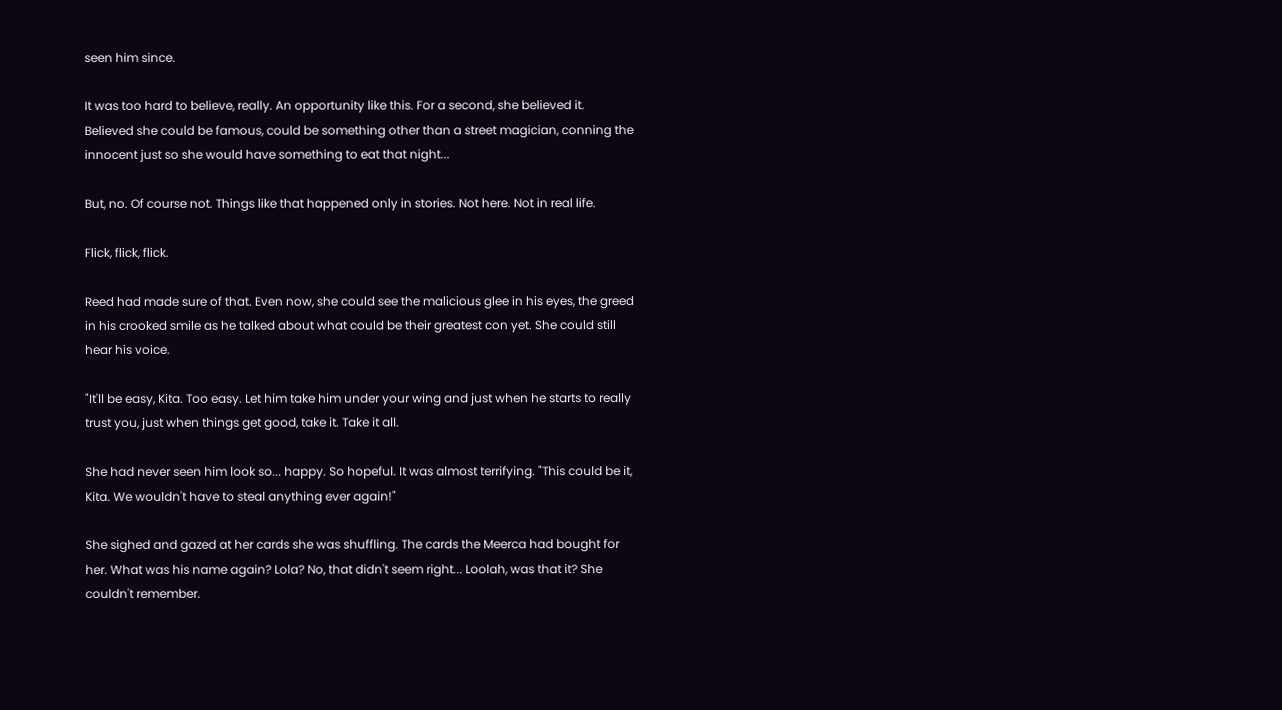seen him since.

It was too hard to believe, really. An opportunity like this. For a second, she believed it. Believed she could be famous, could be something other than a street magician, conning the innocent just so she would have something to eat that night...

But, no. Of course not. Things like that happened only in stories. Not here. Not in real life.

Flick, flick, flick.

Reed had made sure of that. Even now, she could see the malicious glee in his eyes, the greed in his crooked smile as he talked about what could be their greatest con yet. She could still hear his voice.

"It'll be easy, Kita. Too easy. Let him take him under your wing and just when he starts to really trust you, just when things get good, take it. Take it all.

She had never seen him look so... happy. So hopeful. It was almost terrifying. "This could be it, Kita. We wouldn't have to steal anything ever again!"

She sighed and gazed at her cards she was shuffling. The cards the Meerca had bought for her. What was his name again? Lola? No, that didn't seem right... Loolah, was that it? She couldn't remember.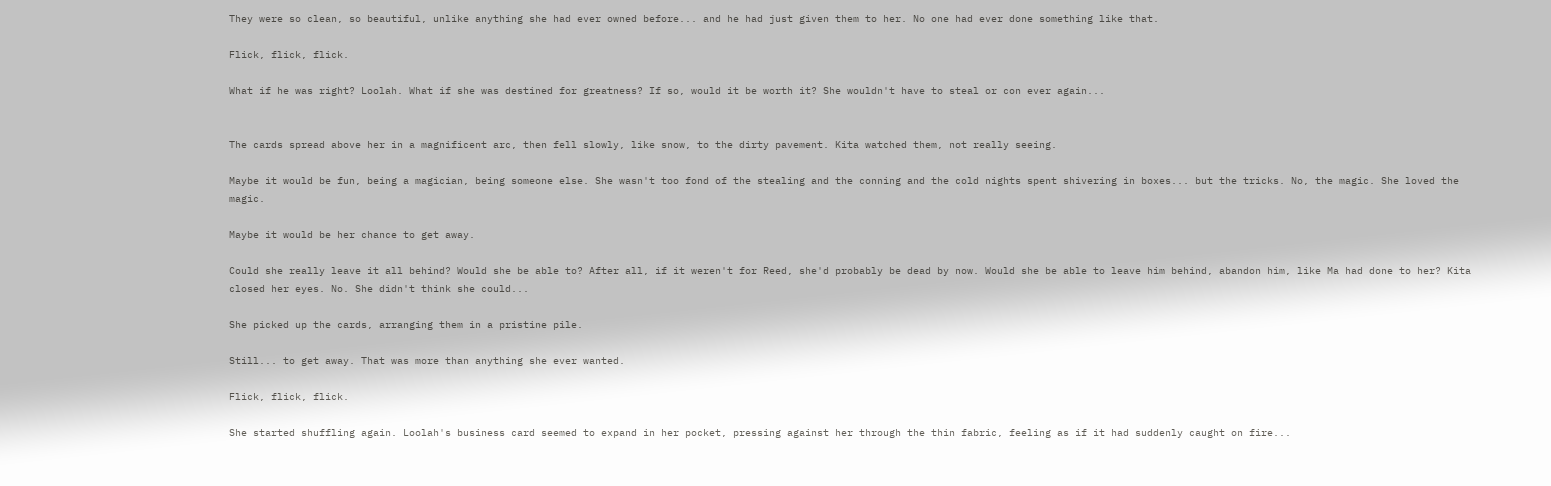They were so clean, so beautiful, unlike anything she had ever owned before... and he had just given them to her. No one had ever done something like that.

Flick, flick, flick.

What if he was right? Loolah. What if she was destined for greatness? If so, would it be worth it? She wouldn't have to steal or con ever again...


The cards spread above her in a magnificent arc, then fell slowly, like snow, to the dirty pavement. Kita watched them, not really seeing.

Maybe it would be fun, being a magician, being someone else. She wasn't too fond of the stealing and the conning and the cold nights spent shivering in boxes... but the tricks. No, the magic. She loved the magic.

Maybe it would be her chance to get away.

Could she really leave it all behind? Would she be able to? After all, if it weren't for Reed, she'd probably be dead by now. Would she be able to leave him behind, abandon him, like Ma had done to her? Kita closed her eyes. No. She didn't think she could...

She picked up the cards, arranging them in a pristine pile.

Still... to get away. That was more than anything she ever wanted.

Flick, flick, flick.

She started shuffling again. Loolah's business card seemed to expand in her pocket, pressing against her through the thin fabric, feeling as if it had suddenly caught on fire...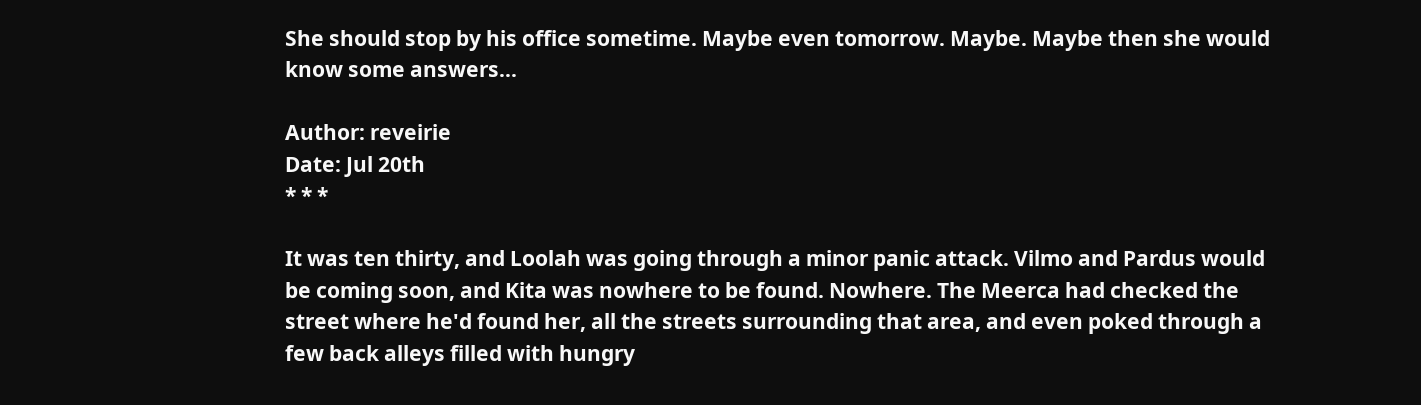She should stop by his office sometime. Maybe even tomorrow. Maybe. Maybe then she would know some answers...

Author: reveirie
Date: Jul 20th
* * *

It was ten thirty, and Loolah was going through a minor panic attack. Vilmo and Pardus would be coming soon, and Kita was nowhere to be found. Nowhere. The Meerca had checked the street where he'd found her, all the streets surrounding that area, and even poked through a few back alleys filled with hungry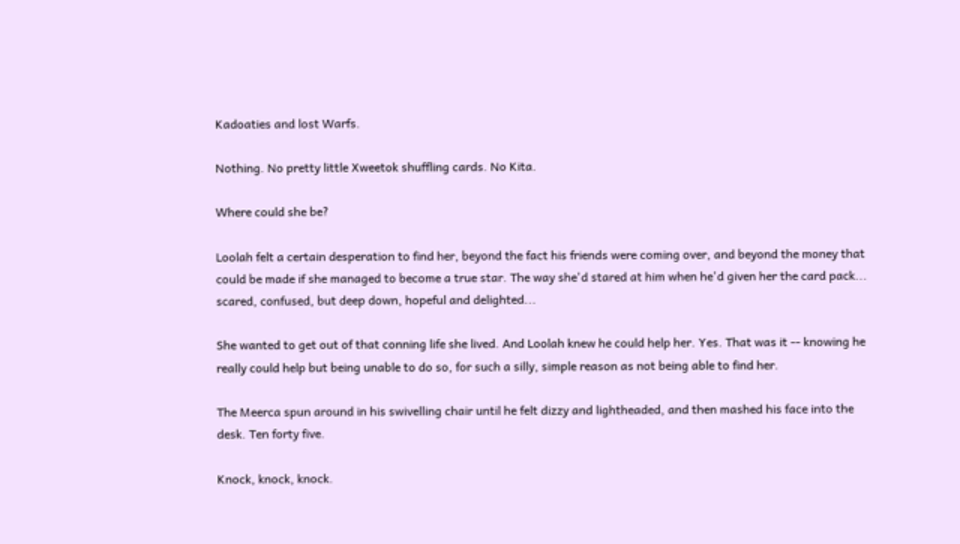Kadoaties and lost Warfs.

Nothing. No pretty little Xweetok shuffling cards. No Kita.

Where could she be?

Loolah felt a certain desperation to find her, beyond the fact his friends were coming over, and beyond the money that could be made if she managed to become a true star. The way she'd stared at him when he'd given her the card pack... scared, confused, but deep down, hopeful and delighted...

She wanted to get out of that conning life she lived. And Loolah knew he could help her. Yes. That was it -- knowing he really could help but being unable to do so, for such a silly, simple reason as not being able to find her.

The Meerca spun around in his swivelling chair until he felt dizzy and lightheaded, and then mashed his face into the desk. Ten forty five.

Knock, knock, knock.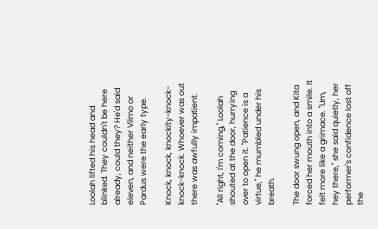Loolah lifted his head and blinked. They couldn't be here already, could they? He'd said eleven, and neither Vilmo or Pardus were the early type.

Knock, knock, knockity-knock-knock-knock. Whoever was out there was awfully impatient.

"All right, I'm coming," Loolah shouted at the door, hurrying over to open it. "Patience is a virtue," he mumbled under his breath.

The door swung open, and Kita forced her mouth into a smile. It felt more like a grimace. "Um, hey there," she said quietly, her performer's confidence lost off the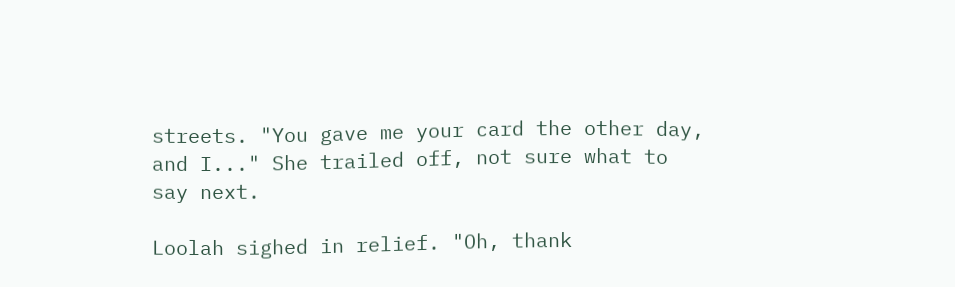streets. "You gave me your card the other day, and I..." She trailed off, not sure what to say next.

Loolah sighed in relief. "Oh, thank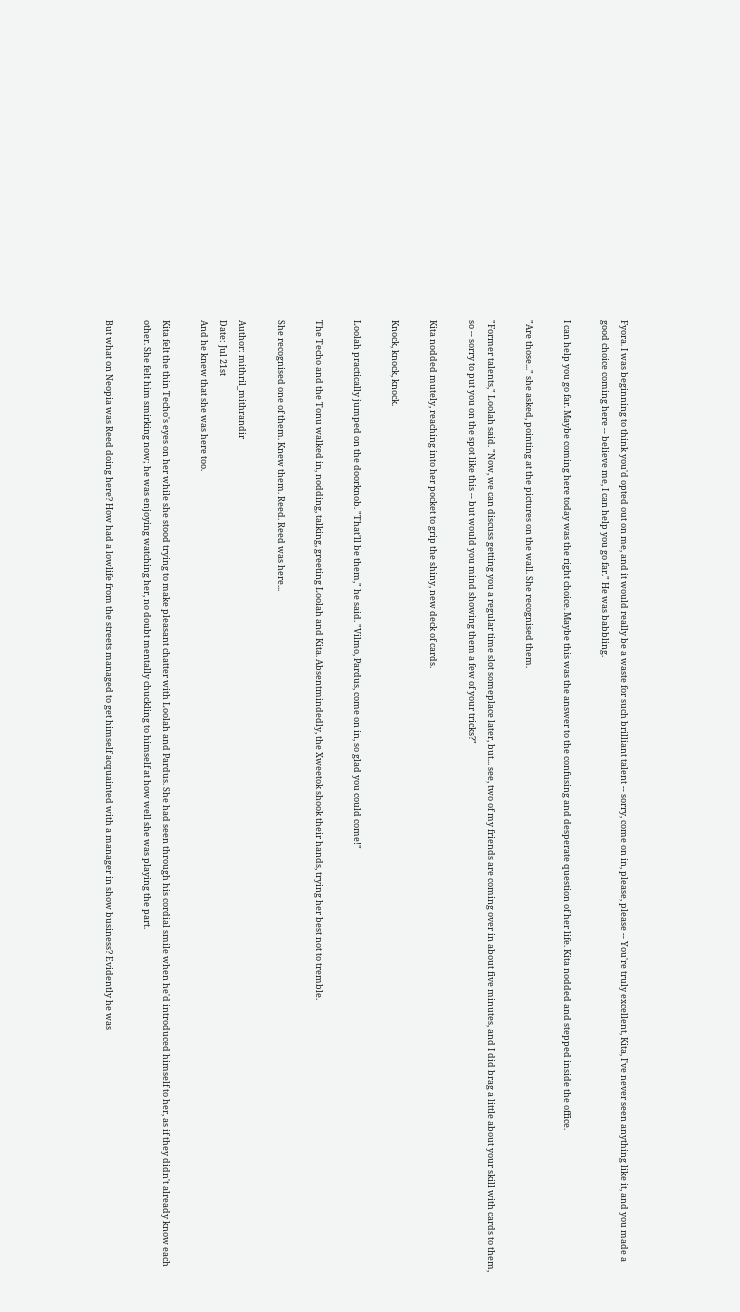Fyora. I was beginning to think you'd opted out on me, and it would really be a waste for such brilliant talent -- sorry, come on in, please, please -- You're truly excellent, Kita, I've never seen anything like it, and you made a good choice coming here -- believe me, I can help you go far." He was babbling.

I can help you go far. Maybe coming here today was the right choice. Maybe this was the answer to the confusing and desperate question of her life. Kita nodded and stepped inside the office.

"Are those..." she asked, pointing at the pictures on the wall. She recognised them.

"Former talents," Loolah said. "Now, we can discuss getting you a regular time slot someplace later, but... see, two of my friends are coming over in about five minutes, and I did brag a little about your skill with cards to them, so -- sorry to put you on the spot like this -- but would you mind showing them a few of your tricks?"

Kita nodded mutely, reaching into her pocket to grip the shiny, new deck of cards.

Knock, knock, knock.

Loolah practically jumped on the doorknob. "That'll be them," he said. "Vilmo, Pardus, come on in, so glad you could come!"

The Techo and the Tonu walked in, nodding, talking, greeting Loolah and Kita. Absentmindedly, the Xweetok shook their hands, trying her best not to tremble.

She recognised one of them. Knew them. Reed. Reed was here...

Author: mithril_mithrandir
Date: Jul 21st
And he knew that she was here too.

Kita felt the thin Techo's eyes on her while she stood trying to make pleasant chatter with Loolah and Pardus. She had seen through his cordial smile when he'd introduced himself to her, as if they didn't already know each other. She felt him smirking now; he was enjoying watching her, no doubt mentally chuckling to himself at how well she was playing the part.

But what on Neopia was Reed doing here? How had a lowlife from the streets managed to get himself acquainted with a manager in show business? Evidently he was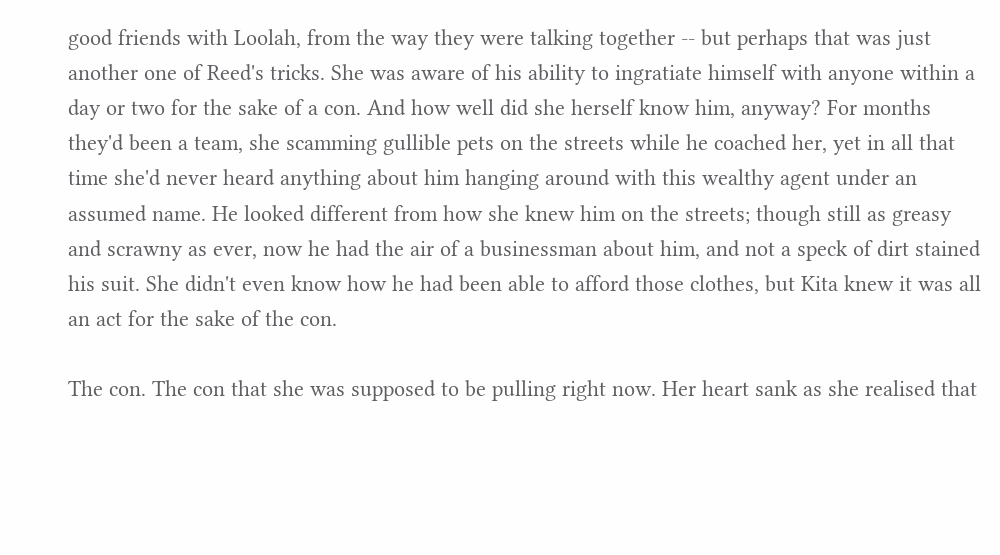good friends with Loolah, from the way they were talking together -- but perhaps that was just another one of Reed's tricks. She was aware of his ability to ingratiate himself with anyone within a day or two for the sake of a con. And how well did she herself know him, anyway? For months they'd been a team, she scamming gullible pets on the streets while he coached her, yet in all that time she'd never heard anything about him hanging around with this wealthy agent under an assumed name. He looked different from how she knew him on the streets; though still as greasy and scrawny as ever, now he had the air of a businessman about him, and not a speck of dirt stained his suit. She didn't even know how he had been able to afford those clothes, but Kita knew it was all an act for the sake of the con.

The con. The con that she was supposed to be pulling right now. Her heart sank as she realised that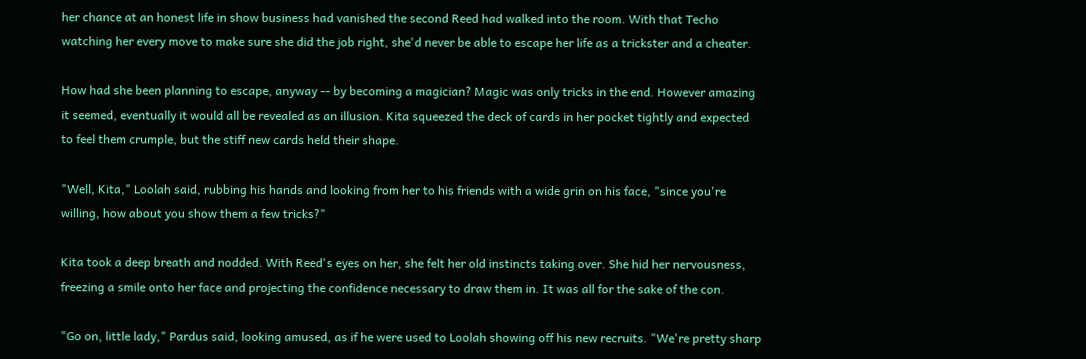her chance at an honest life in show business had vanished the second Reed had walked into the room. With that Techo watching her every move to make sure she did the job right, she'd never be able to escape her life as a trickster and a cheater.

How had she been planning to escape, anyway -- by becoming a magician? Magic was only tricks in the end. However amazing it seemed, eventually it would all be revealed as an illusion. Kita squeezed the deck of cards in her pocket tightly and expected to feel them crumple, but the stiff new cards held their shape.

"Well, Kita," Loolah said, rubbing his hands and looking from her to his friends with a wide grin on his face, "since you're willing, how about you show them a few tricks?"

Kita took a deep breath and nodded. With Reed's eyes on her, she felt her old instincts taking over. She hid her nervousness, freezing a smile onto her face and projecting the confidence necessary to draw them in. It was all for the sake of the con.

"Go on, little lady," Pardus said, looking amused, as if he were used to Loolah showing off his new recruits. "We're pretty sharp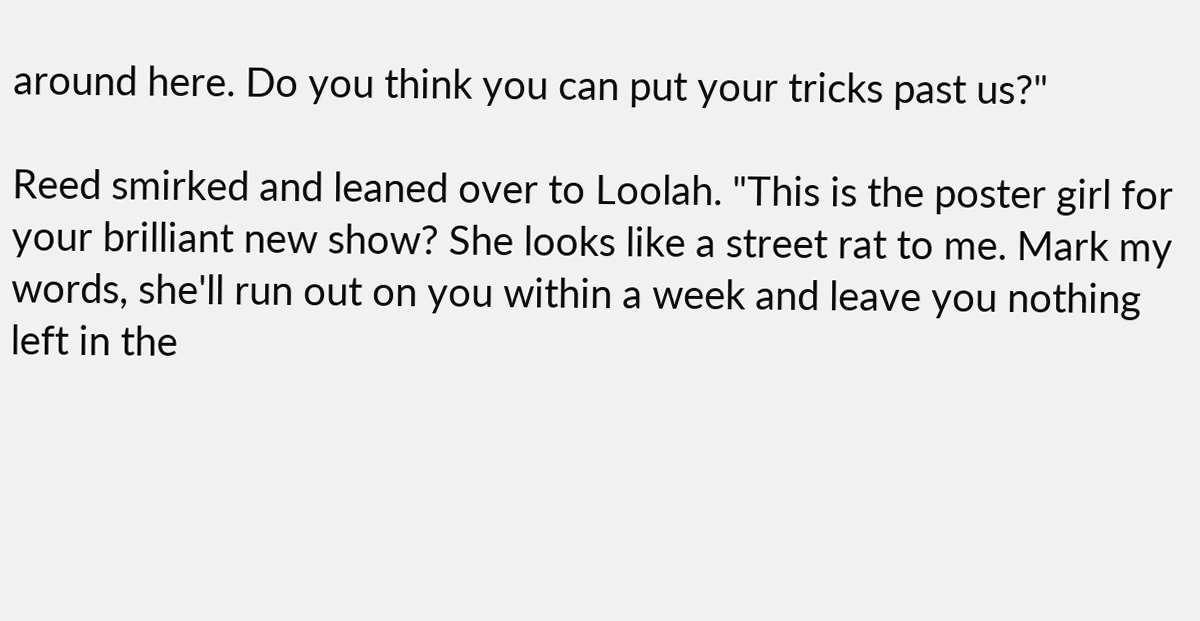around here. Do you think you can put your tricks past us?"

Reed smirked and leaned over to Loolah. "This is the poster girl for your brilliant new show? She looks like a street rat to me. Mark my words, she'll run out on you within a week and leave you nothing left in the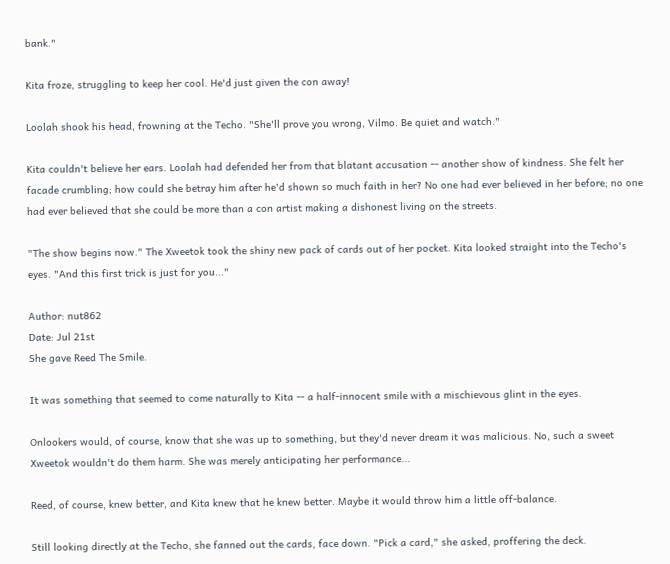bank."

Kita froze, struggling to keep her cool. He'd just given the con away!

Loolah shook his head, frowning at the Techo. "She'll prove you wrong, Vilmo. Be quiet and watch."

Kita couldn't believe her ears. Loolah had defended her from that blatant accusation -- another show of kindness. She felt her facade crumbling; how could she betray him after he'd shown so much faith in her? No one had ever believed in her before; no one had ever believed that she could be more than a con artist making a dishonest living on the streets.

"The show begins now." The Xweetok took the shiny new pack of cards out of her pocket. Kita looked straight into the Techo's eyes. "And this first trick is just for you..."

Author: nut862
Date: Jul 21st
She gave Reed The Smile.

It was something that seemed to come naturally to Kita -- a half-innocent smile with a mischievous glint in the eyes.

Onlookers would, of course, know that she was up to something, but they'd never dream it was malicious. No, such a sweet Xweetok wouldn't do them harm. She was merely anticipating her performance...

Reed, of course, knew better, and Kita knew that he knew better. Maybe it would throw him a little off-balance.

Still looking directly at the Techo, she fanned out the cards, face down. "Pick a card," she asked, proffering the deck.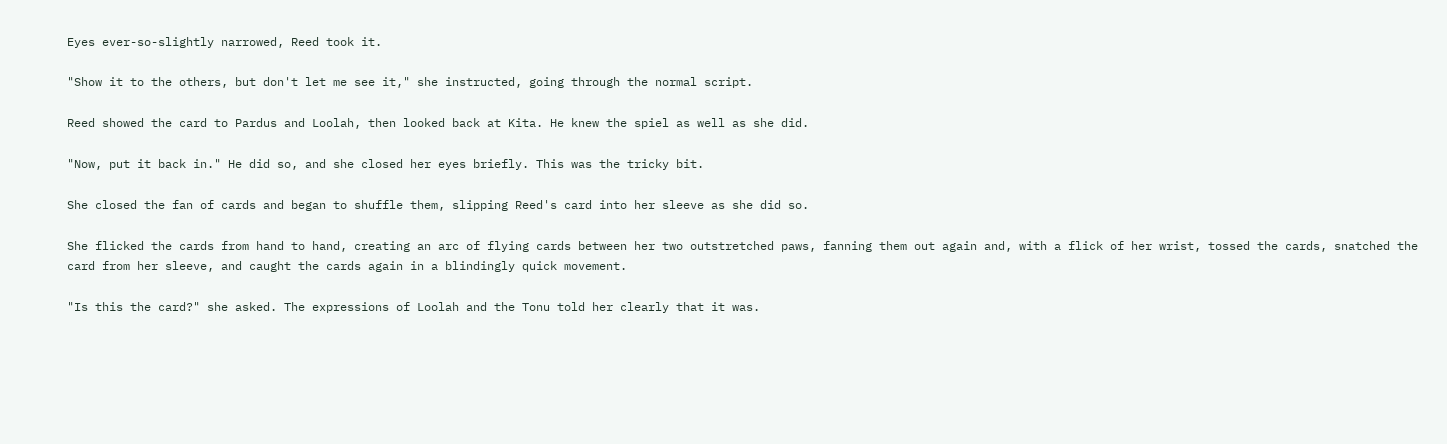Eyes ever-so-slightly narrowed, Reed took it.

"Show it to the others, but don't let me see it," she instructed, going through the normal script.

Reed showed the card to Pardus and Loolah, then looked back at Kita. He knew the spiel as well as she did.

"Now, put it back in." He did so, and she closed her eyes briefly. This was the tricky bit.

She closed the fan of cards and began to shuffle them, slipping Reed's card into her sleeve as she did so.

She flicked the cards from hand to hand, creating an arc of flying cards between her two outstretched paws, fanning them out again and, with a flick of her wrist, tossed the cards, snatched the card from her sleeve, and caught the cards again in a blindingly quick movement.

"Is this the card?" she asked. The expressions of Loolah and the Tonu told her clearly that it was.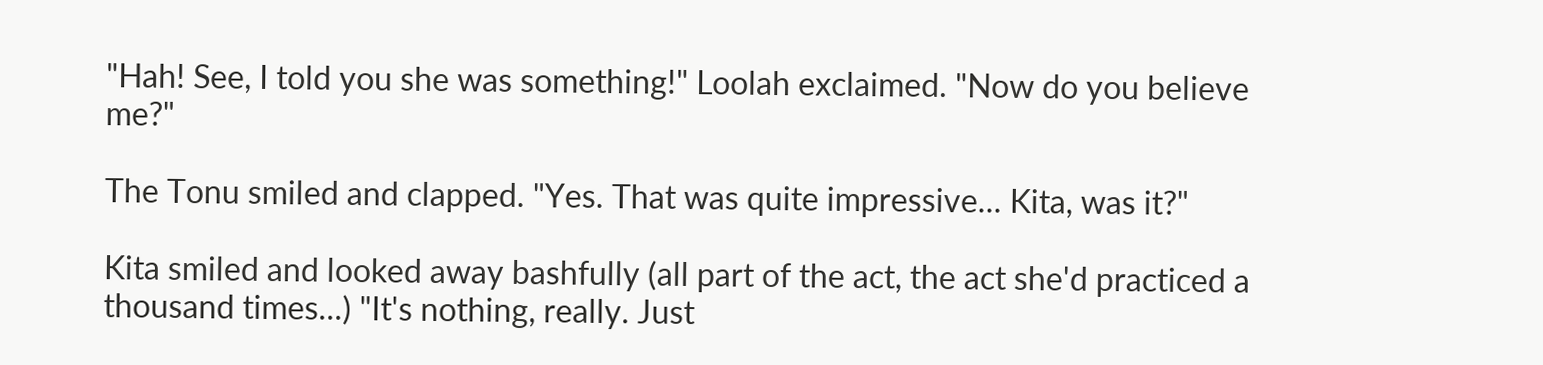"Hah! See, I told you she was something!" Loolah exclaimed. "Now do you believe me?"

The Tonu smiled and clapped. "Yes. That was quite impressive... Kita, was it?"

Kita smiled and looked away bashfully (all part of the act, the act she'd practiced a thousand times...) "It's nothing, really. Just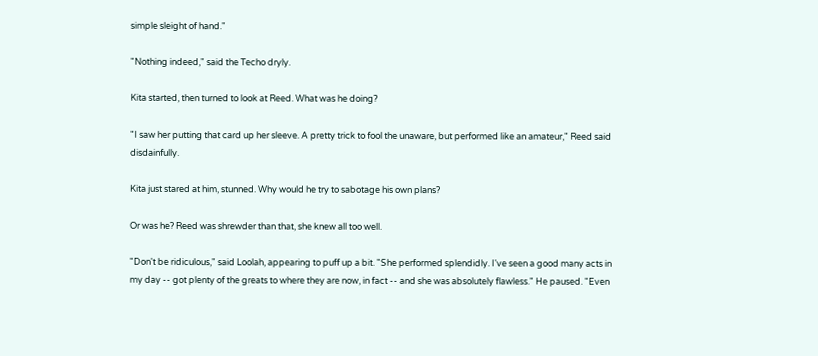simple sleight of hand."

"Nothing indeed," said the Techo dryly.

Kita started, then turned to look at Reed. What was he doing?

"I saw her putting that card up her sleeve. A pretty trick to fool the unaware, but performed like an amateur," Reed said disdainfully.

Kita just stared at him, stunned. Why would he try to sabotage his own plans?

Or was he? Reed was shrewder than that, she knew all too well.

"Don't be ridiculous," said Loolah, appearing to puff up a bit. "She performed splendidly. I've seen a good many acts in my day -- got plenty of the greats to where they are now, in fact -- and she was absolutely flawless." He paused. "Even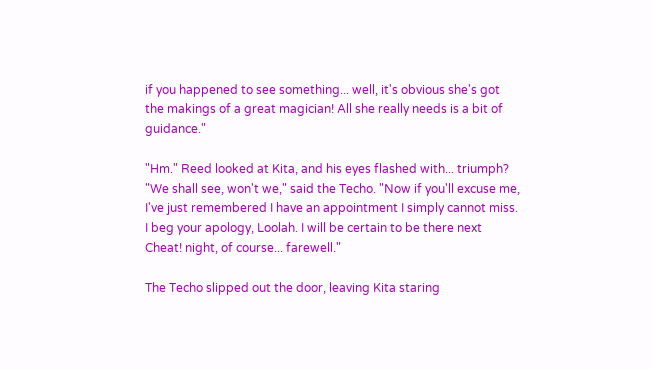if you happened to see something... well, it's obvious she's got the makings of a great magician! All she really needs is a bit of guidance."

"Hm." Reed looked at Kita, and his eyes flashed with... triumph? "We shall see, won't we," said the Techo. "Now if you'll excuse me, I've just remembered I have an appointment I simply cannot miss. I beg your apology, Loolah. I will be certain to be there next Cheat! night, of course... farewell."

The Techo slipped out the door, leaving Kita staring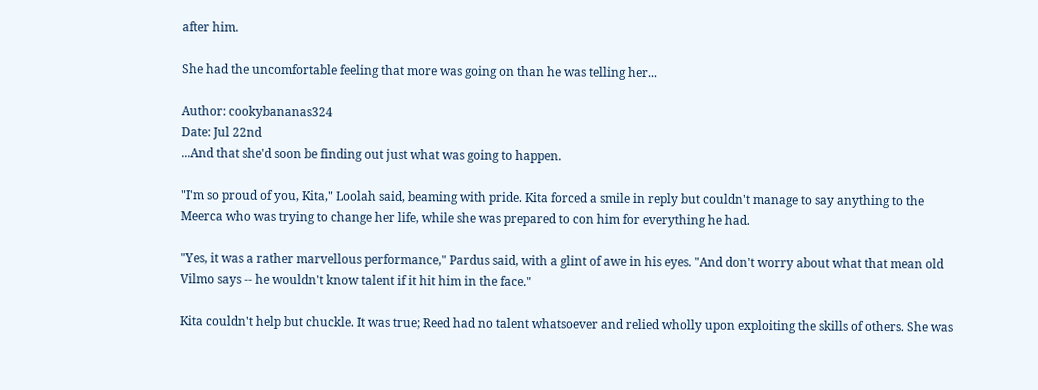after him.

She had the uncomfortable feeling that more was going on than he was telling her...

Author: cookybananas324
Date: Jul 22nd
...And that she'd soon be finding out just what was going to happen.

"I'm so proud of you, Kita," Loolah said, beaming with pride. Kita forced a smile in reply but couldn't manage to say anything to the Meerca who was trying to change her life, while she was prepared to con him for everything he had.

"Yes, it was a rather marvellous performance," Pardus said, with a glint of awe in his eyes. "And don't worry about what that mean old Vilmo says -- he wouldn't know talent if it hit him in the face."

Kita couldn't help but chuckle. It was true; Reed had no talent whatsoever and relied wholly upon exploiting the skills of others. She was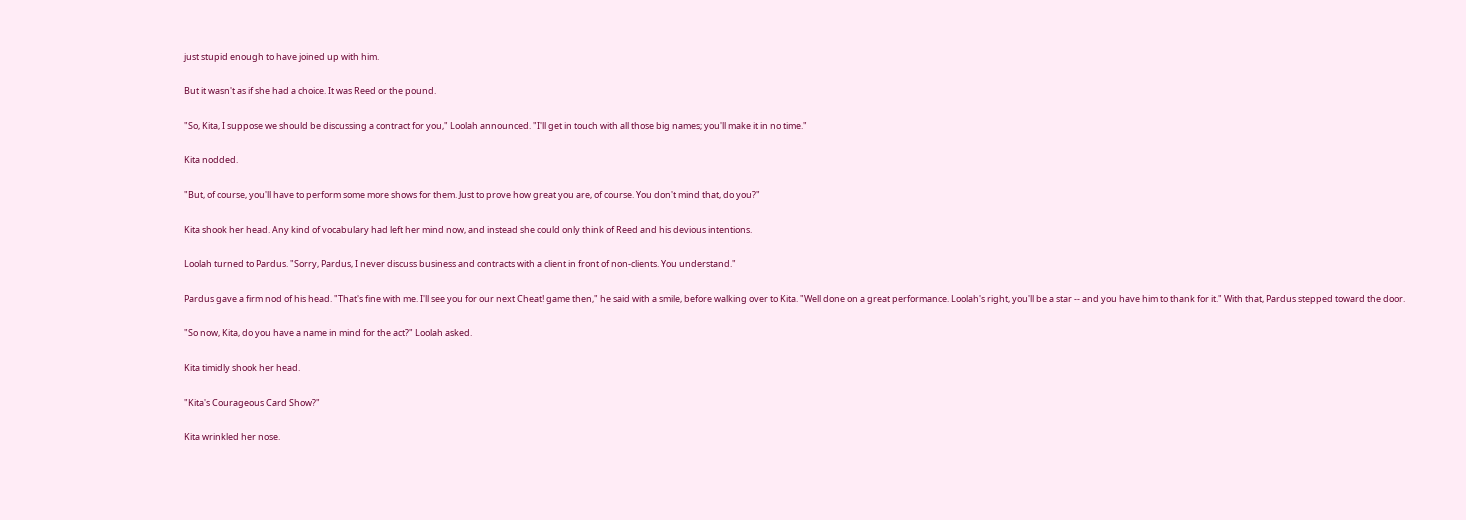just stupid enough to have joined up with him.

But it wasn't as if she had a choice. It was Reed or the pound.

"So, Kita, I suppose we should be discussing a contract for you," Loolah announced. "I'll get in touch with all those big names; you'll make it in no time."

Kita nodded.

"But, of course, you'll have to perform some more shows for them. Just to prove how great you are, of course. You don't mind that, do you?"

Kita shook her head. Any kind of vocabulary had left her mind now, and instead she could only think of Reed and his devious intentions.

Loolah turned to Pardus. "Sorry, Pardus, I never discuss business and contracts with a client in front of non-clients. You understand."

Pardus gave a firm nod of his head. "That's fine with me. I'll see you for our next Cheat! game then," he said with a smile, before walking over to Kita. "Well done on a great performance. Loolah's right, you'll be a star -- and you have him to thank for it." With that, Pardus stepped toward the door.

"So now, Kita, do you have a name in mind for the act?" Loolah asked.

Kita timidly shook her head.

"Kita's Courageous Card Show?"

Kita wrinkled her nose.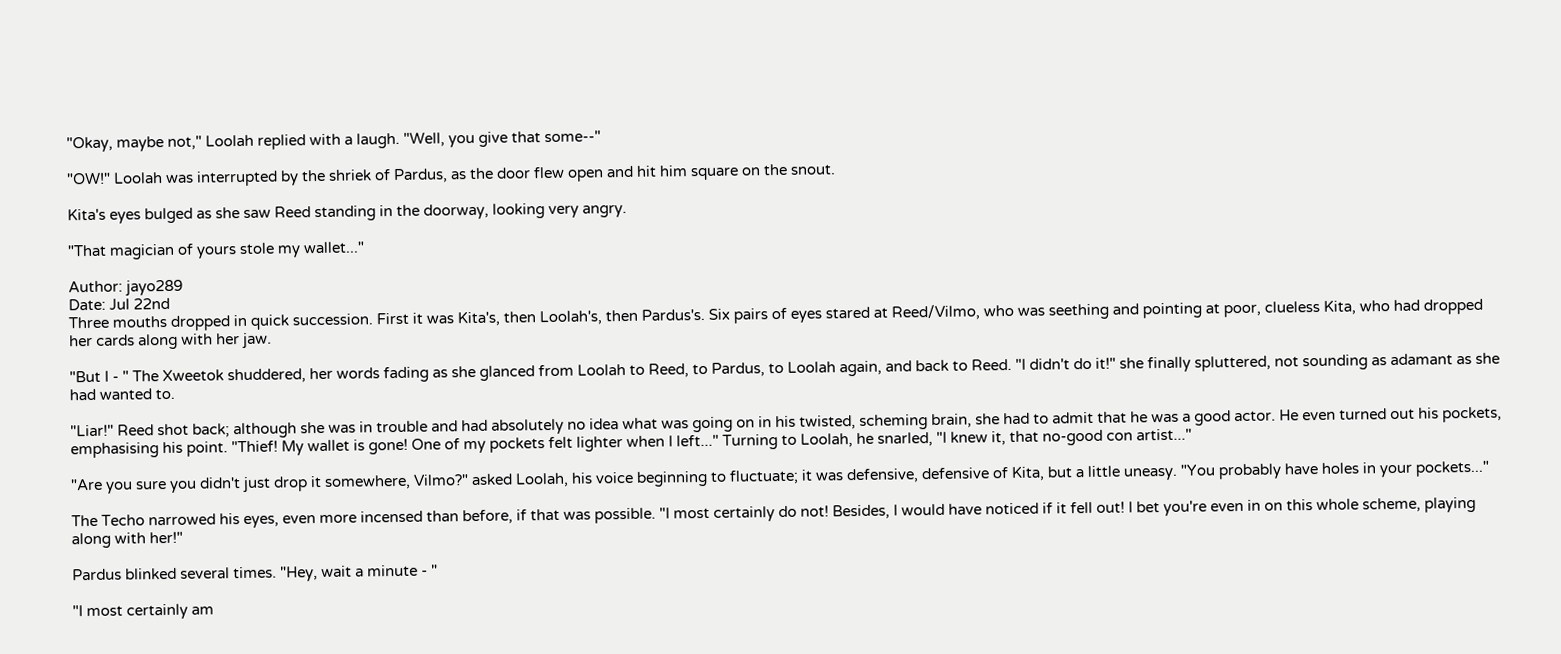"Okay, maybe not," Loolah replied with a laugh. "Well, you give that some--"

"OW!" Loolah was interrupted by the shriek of Pardus, as the door flew open and hit him square on the snout.

Kita's eyes bulged as she saw Reed standing in the doorway, looking very angry.

"That magician of yours stole my wallet..."

Author: jayo289
Date: Jul 22nd
Three mouths dropped in quick succession. First it was Kita's, then Loolah's, then Pardus's. Six pairs of eyes stared at Reed/Vilmo, who was seething and pointing at poor, clueless Kita, who had dropped her cards along with her jaw.

"But I - " The Xweetok shuddered, her words fading as she glanced from Loolah to Reed, to Pardus, to Loolah again, and back to Reed. "I didn't do it!" she finally spluttered, not sounding as adamant as she had wanted to.

"Liar!" Reed shot back; although she was in trouble and had absolutely no idea what was going on in his twisted, scheming brain, she had to admit that he was a good actor. He even turned out his pockets, emphasising his point. "Thief! My wallet is gone! One of my pockets felt lighter when I left..." Turning to Loolah, he snarled, "I knew it, that no-good con artist..."

"Are you sure you didn't just drop it somewhere, Vilmo?" asked Loolah, his voice beginning to fluctuate; it was defensive, defensive of Kita, but a little uneasy. "You probably have holes in your pockets..."

The Techo narrowed his eyes, even more incensed than before, if that was possible. "I most certainly do not! Besides, I would have noticed if it fell out! I bet you're even in on this whole scheme, playing along with her!"

Pardus blinked several times. "Hey, wait a minute - "

"I most certainly am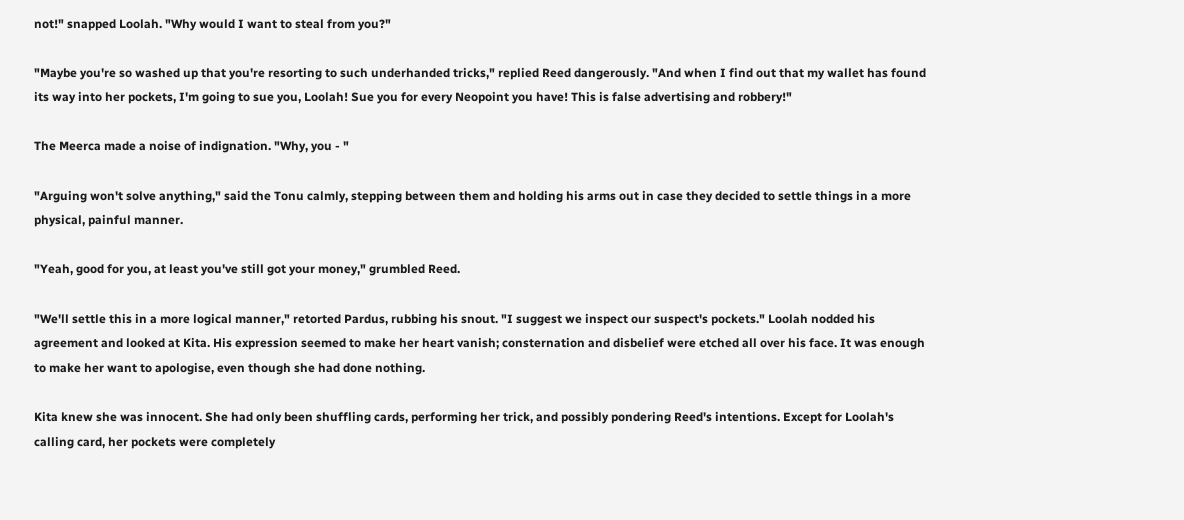not!" snapped Loolah. "Why would I want to steal from you?"

"Maybe you're so washed up that you're resorting to such underhanded tricks," replied Reed dangerously. "And when I find out that my wallet has found its way into her pockets, I'm going to sue you, Loolah! Sue you for every Neopoint you have! This is false advertising and robbery!"

The Meerca made a noise of indignation. "Why, you - "

"Arguing won't solve anything," said the Tonu calmly, stepping between them and holding his arms out in case they decided to settle things in a more physical, painful manner.

"Yeah, good for you, at least you've still got your money," grumbled Reed.

"We'll settle this in a more logical manner," retorted Pardus, rubbing his snout. "I suggest we inspect our suspect's pockets." Loolah nodded his agreement and looked at Kita. His expression seemed to make her heart vanish; consternation and disbelief were etched all over his face. It was enough to make her want to apologise, even though she had done nothing.

Kita knew she was innocent. She had only been shuffling cards, performing her trick, and possibly pondering Reed's intentions. Except for Loolah's calling card, her pockets were completely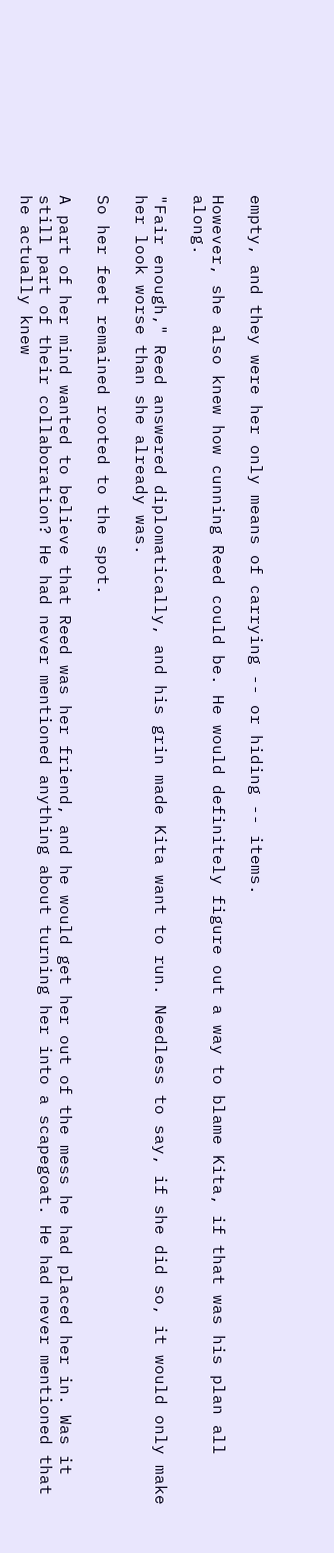empty, and they were her only means of carrying -- or hiding -- items.

However, she also knew how cunning Reed could be. He would definitely figure out a way to blame Kita, if that was his plan all along.

"Fair enough," Reed answered diplomatically, and his grin made Kita want to run. Needless to say, if she did so, it would only make her look worse than she already was.

So her feet remained rooted to the spot.

A part of her mind wanted to believe that Reed was her friend, and he would get her out of the mess he had placed her in. Was it still part of their collaboration? He had never mentioned anything about turning her into a scapegoat. He had never mentioned that he actually knew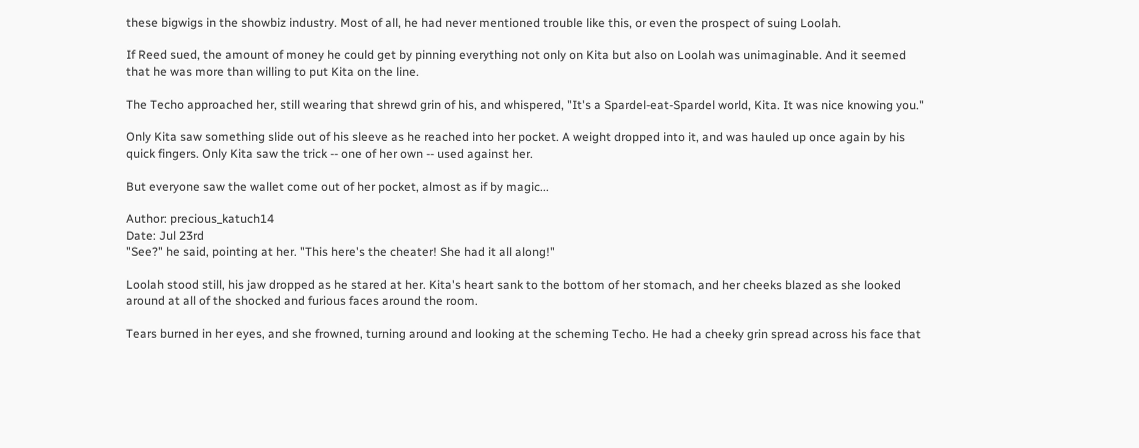these bigwigs in the showbiz industry. Most of all, he had never mentioned trouble like this, or even the prospect of suing Loolah.

If Reed sued, the amount of money he could get by pinning everything not only on Kita but also on Loolah was unimaginable. And it seemed that he was more than willing to put Kita on the line.

The Techo approached her, still wearing that shrewd grin of his, and whispered, "It's a Spardel-eat-Spardel world, Kita. It was nice knowing you."

Only Kita saw something slide out of his sleeve as he reached into her pocket. A weight dropped into it, and was hauled up once again by his quick fingers. Only Kita saw the trick -- one of her own -- used against her.

But everyone saw the wallet come out of her pocket, almost as if by magic...

Author: precious_katuch14
Date: Jul 23rd
"See?" he said, pointing at her. "This here's the cheater! She had it all along!"

Loolah stood still, his jaw dropped as he stared at her. Kita's heart sank to the bottom of her stomach, and her cheeks blazed as she looked around at all of the shocked and furious faces around the room.

Tears burned in her eyes, and she frowned, turning around and looking at the scheming Techo. He had a cheeky grin spread across his face that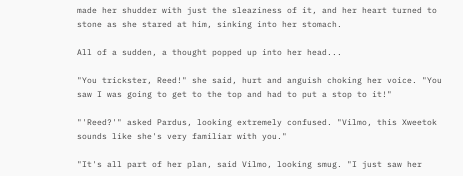made her shudder with just the sleaziness of it, and her heart turned to stone as she stared at him, sinking into her stomach.

All of a sudden, a thought popped up into her head...

"You trickster, Reed!" she said, hurt and anguish choking her voice. "You saw I was going to get to the top and had to put a stop to it!"

"'Reed?'" asked Pardus, looking extremely confused. "Vilmo, this Xweetok sounds like she's very familiar with you."

"It's all part of her plan, said Vilmo, looking smug. "I just saw her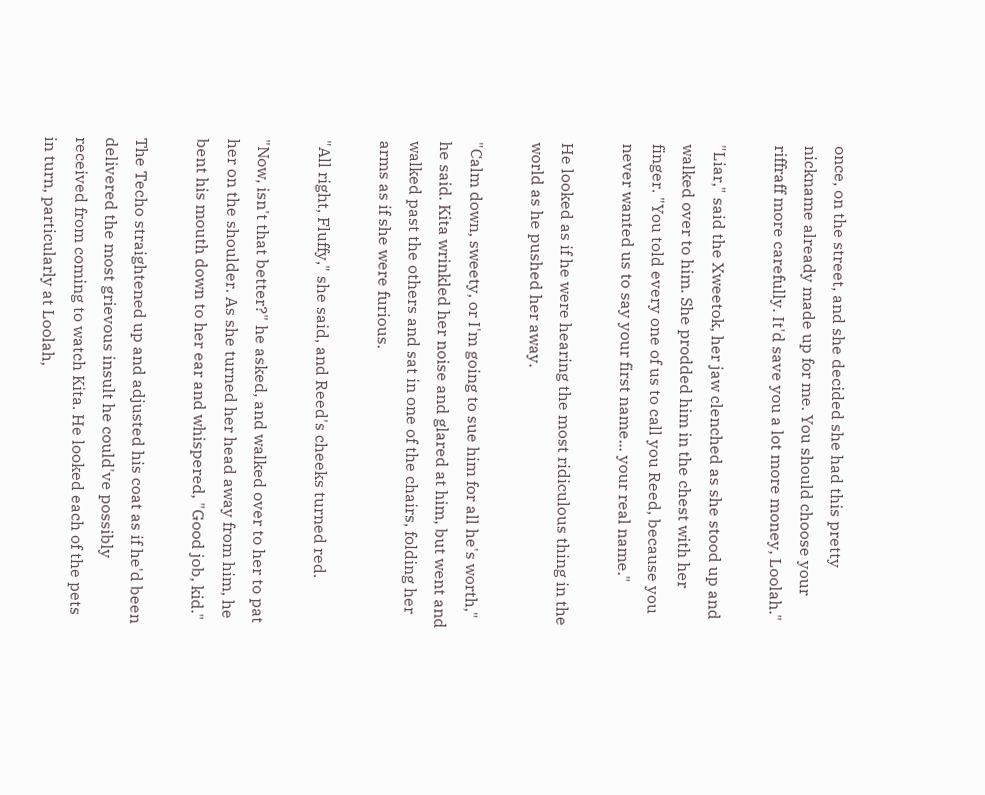once, on the street, and she decided she had this pretty nickname already made up for me. You should choose your riffraff more carefully. It'd save you a lot more money, Loolah."

"Liar," said the Xweetok, her jaw clenched as she stood up and walked over to him. She prodded him in the chest with her finger. "You told every one of us to call you Reed, because you never wanted us to say your first name... your real name."

He looked as if he were hearing the most ridiculous thing in the world as he pushed her away.

"Calm down, sweety, or I'm going to sue him for all he's worth," he said. Kita wrinkled her noise and glared at him, but went and walked past the others and sat in one of the chairs, folding her arms as if she were furious.

"All right, Fluffy," she said, and Reed's cheeks turned red.

"Now, isn't that better?" he asked, and walked over to her to pat her on the shoulder. As she turned her head away from him, he bent his mouth down to her ear and whispered, "Good job, kid."

The Techo straightened up and adjusted his coat as if he'd been delivered the most grievous insult he could've possibly received from coming to watch Kita. He looked each of the pets in turn, particularly at Loolah,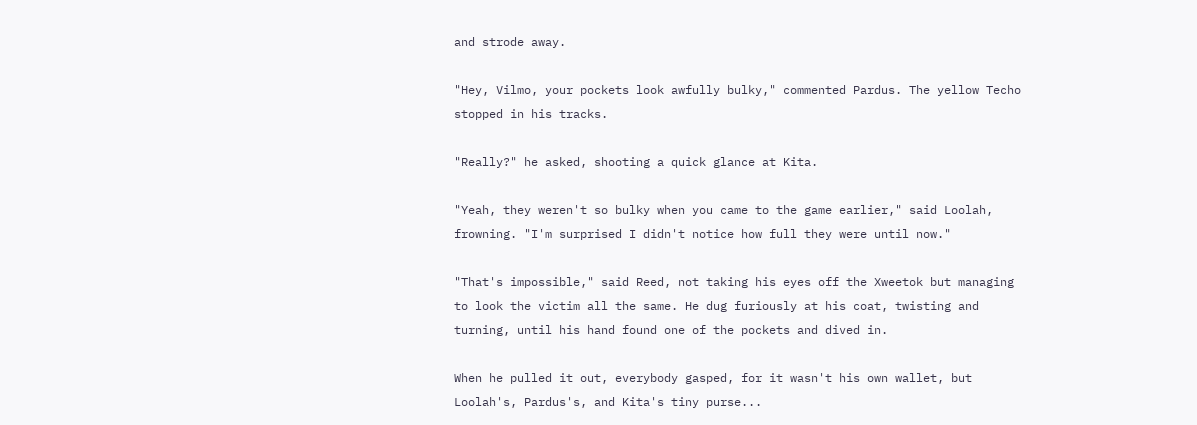and strode away.

"Hey, Vilmo, your pockets look awfully bulky," commented Pardus. The yellow Techo stopped in his tracks.

"Really?" he asked, shooting a quick glance at Kita.

"Yeah, they weren't so bulky when you came to the game earlier," said Loolah, frowning. "I'm surprised I didn't notice how full they were until now."

"That's impossible," said Reed, not taking his eyes off the Xweetok but managing to look the victim all the same. He dug furiously at his coat, twisting and turning, until his hand found one of the pockets and dived in.

When he pulled it out, everybody gasped, for it wasn't his own wallet, but Loolah's, Pardus's, and Kita's tiny purse...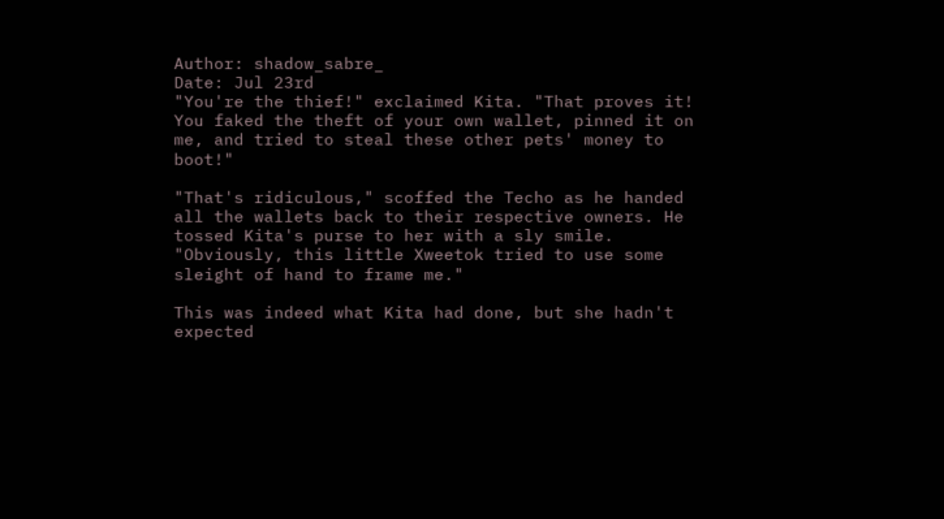Author: shadow_sabre_
Date: Jul 23rd
"You're the thief!" exclaimed Kita. "That proves it! You faked the theft of your own wallet, pinned it on me, and tried to steal these other pets' money to boot!"

"That's ridiculous," scoffed the Techo as he handed all the wallets back to their respective owners. He tossed Kita's purse to her with a sly smile. "Obviously, this little Xweetok tried to use some sleight of hand to frame me."

This was indeed what Kita had done, but she hadn't expected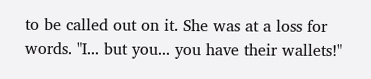to be called out on it. She was at a loss for words. "I... but you... you have their wallets!"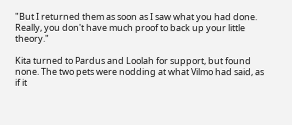"But I returned them as soon as I saw what you had done. Really, you don't have much proof to back up your little theory."

Kita turned to Pardus and Loolah for support, but found none. The two pets were nodding at what Vilmo had said, as if it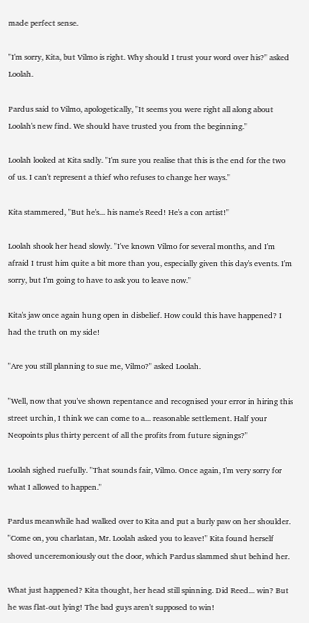made perfect sense.

"I'm sorry, Kita, but Vilmo is right. Why should I trust your word over his?" asked Loolah.

Pardus said to Vilmo, apologetically, "It seems you were right all along about Loolah's new find. We should have trusted you from the beginning."

Loolah looked at Kita sadly. "I'm sure you realise that this is the end for the two of us. I can't represent a thief who refuses to change her ways."

Kita stammered, "But he's... his name's Reed! He's a con artist!"

Loolah shook her head slowly. "I've known Vilmo for several months, and I'm afraid I trust him quite a bit more than you, especially given this day's events. I'm sorry, but I'm going to have to ask you to leave now."

Kita's jaw once again hung open in disbelief. How could this have happened? I had the truth on my side!

"Are you still planning to sue me, Vilmo?" asked Loolah.

"Well, now that you've shown repentance and recognised your error in hiring this street urchin, I think we can come to a... reasonable settlement. Half your Neopoints plus thirty percent of all the profits from future signings?"

Loolah sighed ruefully. "That sounds fair, Vilmo. Once again, I'm very sorry for what I allowed to happen."

Pardus meanwhile had walked over to Kita and put a burly paw on her shoulder. "Come on, you charlatan, Mr. Loolah asked you to leave!" Kita found herself shoved unceremoniously out the door, which Pardus slammed shut behind her.

What just happened? Kita thought, her head still spinning. Did Reed... win? But he was flat-out lying! The bad guys aren't supposed to win!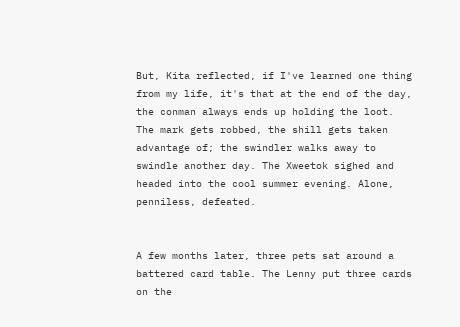But, Kita reflected, if I've learned one thing from my life, it's that at the end of the day, the conman always ends up holding the loot. The mark gets robbed, the shill gets taken advantage of; the swindler walks away to swindle another day. The Xweetok sighed and headed into the cool summer evening. Alone, penniless, defeated.


A few months later, three pets sat around a battered card table. The Lenny put three cards on the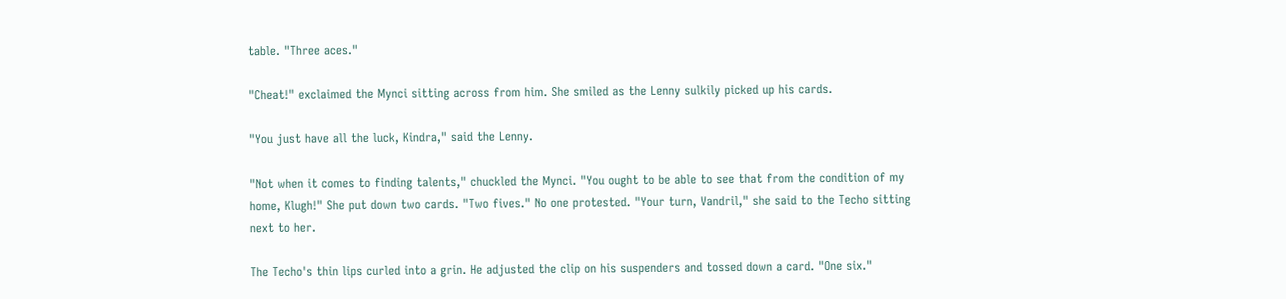table. "Three aces."

"Cheat!" exclaimed the Mynci sitting across from him. She smiled as the Lenny sulkily picked up his cards.

"You just have all the luck, Kindra," said the Lenny.

"Not when it comes to finding talents," chuckled the Mynci. "You ought to be able to see that from the condition of my home, Klugh!" She put down two cards. "Two fives." No one protested. "Your turn, Vandril," she said to the Techo sitting next to her.

The Techo's thin lips curled into a grin. He adjusted the clip on his suspenders and tossed down a card. "One six."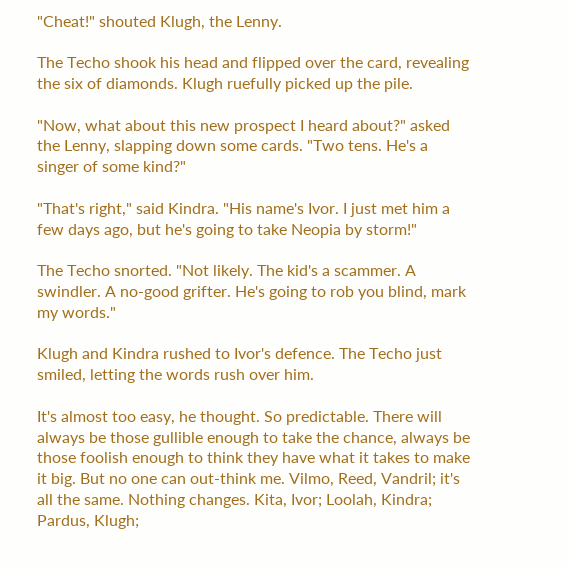"Cheat!" shouted Klugh, the Lenny.

The Techo shook his head and flipped over the card, revealing the six of diamonds. Klugh ruefully picked up the pile.

"Now, what about this new prospect I heard about?" asked the Lenny, slapping down some cards. "Two tens. He's a singer of some kind?"

"That's right," said Kindra. "His name's Ivor. I just met him a few days ago, but he's going to take Neopia by storm!"

The Techo snorted. "Not likely. The kid's a scammer. A swindler. A no-good grifter. He's going to rob you blind, mark my words."

Klugh and Kindra rushed to Ivor's defence. The Techo just smiled, letting the words rush over him.

It's almost too easy, he thought. So predictable. There will always be those gullible enough to take the chance, always be those foolish enough to think they have what it takes to make it big. But no one can out-think me. Vilmo, Reed, Vandril; it's all the same. Nothing changes. Kita, Ivor; Loolah, Kindra; Pardus, Klugh;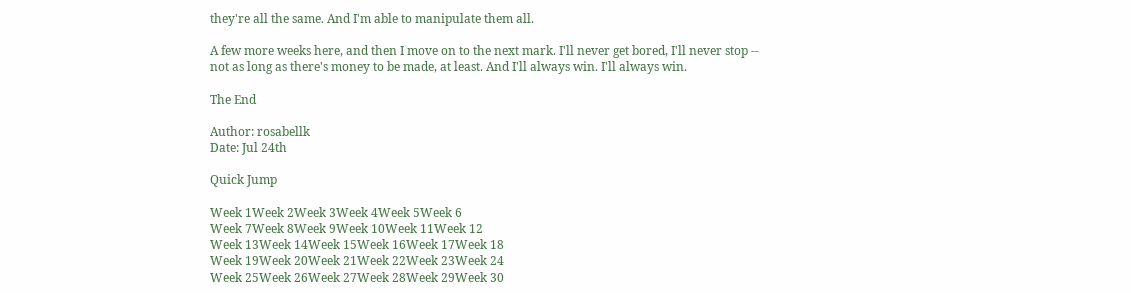they're all the same. And I'm able to manipulate them all.

A few more weeks here, and then I move on to the next mark. I'll never get bored, I'll never stop -- not as long as there's money to be made, at least. And I'll always win. I'll always win.

The End

Author: rosabellk
Date: Jul 24th

Quick Jump

Week 1Week 2Week 3Week 4Week 5Week 6
Week 7Week 8Week 9Week 10Week 11Week 12
Week 13Week 14Week 15Week 16Week 17Week 18
Week 19Week 20Week 21Week 22Week 23Week 24
Week 25Week 26Week 27Week 28Week 29Week 30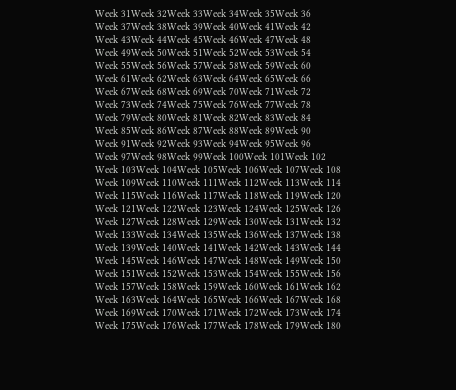Week 31Week 32Week 33Week 34Week 35Week 36
Week 37Week 38Week 39Week 40Week 41Week 42
Week 43Week 44Week 45Week 46Week 47Week 48
Week 49Week 50Week 51Week 52Week 53Week 54
Week 55Week 56Week 57Week 58Week 59Week 60
Week 61Week 62Week 63Week 64Week 65Week 66
Week 67Week 68Week 69Week 70Week 71Week 72
Week 73Week 74Week 75Week 76Week 77Week 78
Week 79Week 80Week 81Week 82Week 83Week 84
Week 85Week 86Week 87Week 88Week 89Week 90
Week 91Week 92Week 93Week 94Week 95Week 96
Week 97Week 98Week 99Week 100Week 101Week 102
Week 103Week 104Week 105Week 106Week 107Week 108
Week 109Week 110Week 111Week 112Week 113Week 114
Week 115Week 116Week 117Week 118Week 119Week 120
Week 121Week 122Week 123Week 124Week 125Week 126
Week 127Week 128Week 129Week 130Week 131Week 132
Week 133Week 134Week 135Week 136Week 137Week 138
Week 139Week 140Week 141Week 142Week 143Week 144
Week 145Week 146Week 147Week 148Week 149Week 150
Week 151Week 152Week 153Week 154Week 155Week 156
Week 157Week 158Week 159Week 160Week 161Week 162
Week 163Week 164Week 165Week 166Week 167Week 168
Week 169Week 170Week 171Week 172Week 173Week 174
Week 175Week 176Week 177Week 178Week 179Week 180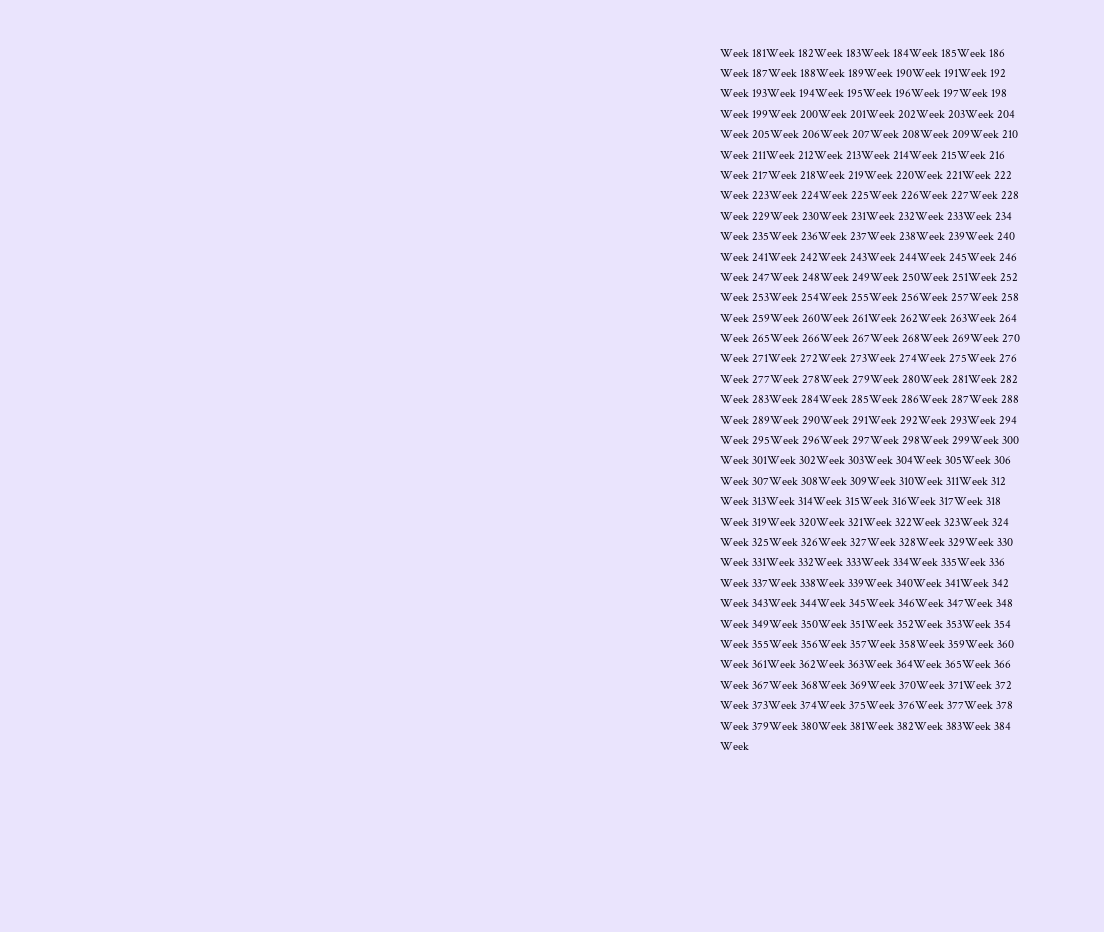Week 181Week 182Week 183Week 184Week 185Week 186
Week 187Week 188Week 189Week 190Week 191Week 192
Week 193Week 194Week 195Week 196Week 197Week 198
Week 199Week 200Week 201Week 202Week 203Week 204
Week 205Week 206Week 207Week 208Week 209Week 210
Week 211Week 212Week 213Week 214Week 215Week 216
Week 217Week 218Week 219Week 220Week 221Week 222
Week 223Week 224Week 225Week 226Week 227Week 228
Week 229Week 230Week 231Week 232Week 233Week 234
Week 235Week 236Week 237Week 238Week 239Week 240
Week 241Week 242Week 243Week 244Week 245Week 246
Week 247Week 248Week 249Week 250Week 251Week 252
Week 253Week 254Week 255Week 256Week 257Week 258
Week 259Week 260Week 261Week 262Week 263Week 264
Week 265Week 266Week 267Week 268Week 269Week 270
Week 271Week 272Week 273Week 274Week 275Week 276
Week 277Week 278Week 279Week 280Week 281Week 282
Week 283Week 284Week 285Week 286Week 287Week 288
Week 289Week 290Week 291Week 292Week 293Week 294
Week 295Week 296Week 297Week 298Week 299Week 300
Week 301Week 302Week 303Week 304Week 305Week 306
Week 307Week 308Week 309Week 310Week 311Week 312
Week 313Week 314Week 315Week 316Week 317Week 318
Week 319Week 320Week 321Week 322Week 323Week 324
Week 325Week 326Week 327Week 328Week 329Week 330
Week 331Week 332Week 333Week 334Week 335Week 336
Week 337Week 338Week 339Week 340Week 341Week 342
Week 343Week 344Week 345Week 346Week 347Week 348
Week 349Week 350Week 351Week 352Week 353Week 354
Week 355Week 356Week 357Week 358Week 359Week 360
Week 361Week 362Week 363Week 364Week 365Week 366
Week 367Week 368Week 369Week 370Week 371Week 372
Week 373Week 374Week 375Week 376Week 377Week 378
Week 379Week 380Week 381Week 382Week 383Week 384
Week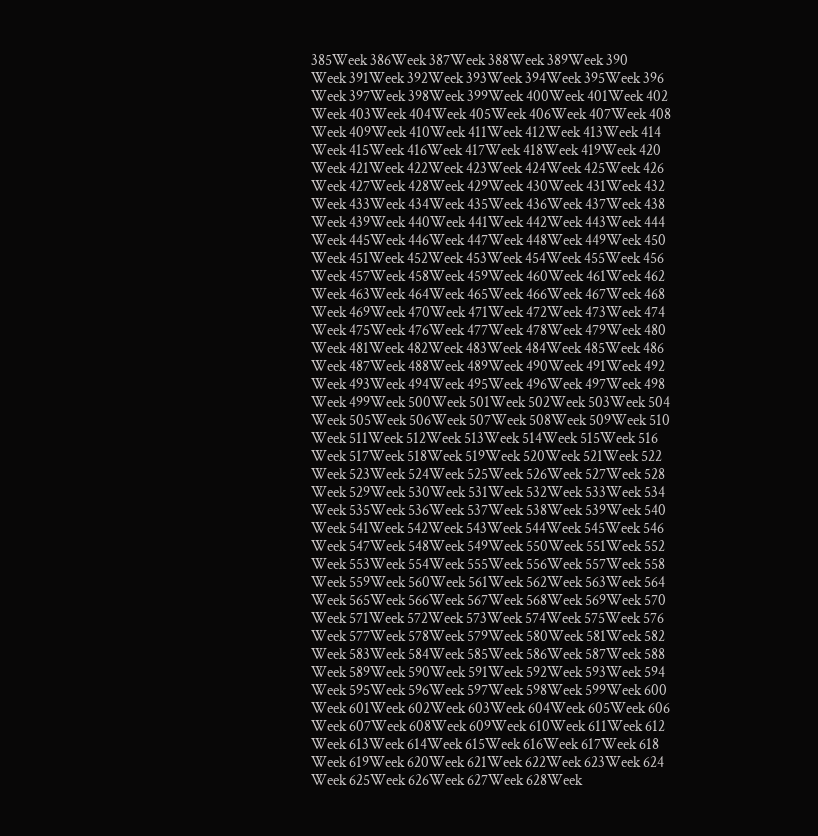385Week 386Week 387Week 388Week 389Week 390
Week 391Week 392Week 393Week 394Week 395Week 396
Week 397Week 398Week 399Week 400Week 401Week 402
Week 403Week 404Week 405Week 406Week 407Week 408
Week 409Week 410Week 411Week 412Week 413Week 414
Week 415Week 416Week 417Week 418Week 419Week 420
Week 421Week 422Week 423Week 424Week 425Week 426
Week 427Week 428Week 429Week 430Week 431Week 432
Week 433Week 434Week 435Week 436Week 437Week 438
Week 439Week 440Week 441Week 442Week 443Week 444
Week 445Week 446Week 447Week 448Week 449Week 450
Week 451Week 452Week 453Week 454Week 455Week 456
Week 457Week 458Week 459Week 460Week 461Week 462
Week 463Week 464Week 465Week 466Week 467Week 468
Week 469Week 470Week 471Week 472Week 473Week 474
Week 475Week 476Week 477Week 478Week 479Week 480
Week 481Week 482Week 483Week 484Week 485Week 486
Week 487Week 488Week 489Week 490Week 491Week 492
Week 493Week 494Week 495Week 496Week 497Week 498
Week 499Week 500Week 501Week 502Week 503Week 504
Week 505Week 506Week 507Week 508Week 509Week 510
Week 511Week 512Week 513Week 514Week 515Week 516
Week 517Week 518Week 519Week 520Week 521Week 522
Week 523Week 524Week 525Week 526Week 527Week 528
Week 529Week 530Week 531Week 532Week 533Week 534
Week 535Week 536Week 537Week 538Week 539Week 540
Week 541Week 542Week 543Week 544Week 545Week 546
Week 547Week 548Week 549Week 550Week 551Week 552
Week 553Week 554Week 555Week 556Week 557Week 558
Week 559Week 560Week 561Week 562Week 563Week 564
Week 565Week 566Week 567Week 568Week 569Week 570
Week 571Week 572Week 573Week 574Week 575Week 576
Week 577Week 578Week 579Week 580Week 581Week 582
Week 583Week 584Week 585Week 586Week 587Week 588
Week 589Week 590Week 591Week 592Week 593Week 594
Week 595Week 596Week 597Week 598Week 599Week 600
Week 601Week 602Week 603Week 604Week 605Week 606
Week 607Week 608Week 609Week 610Week 611Week 612
Week 613Week 614Week 615Week 616Week 617Week 618
Week 619Week 620Week 621Week 622Week 623Week 624
Week 625Week 626Week 627Week 628Week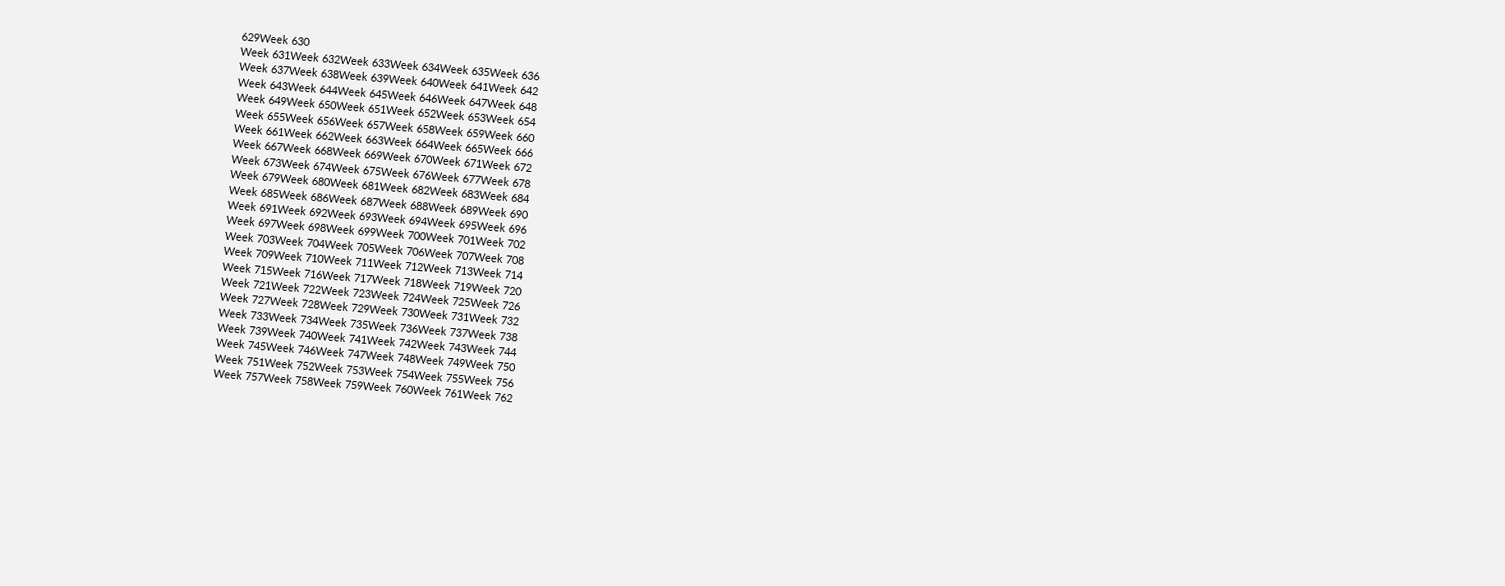629Week 630
Week 631Week 632Week 633Week 634Week 635Week 636
Week 637Week 638Week 639Week 640Week 641Week 642
Week 643Week 644Week 645Week 646Week 647Week 648
Week 649Week 650Week 651Week 652Week 653Week 654
Week 655Week 656Week 657Week 658Week 659Week 660
Week 661Week 662Week 663Week 664Week 665Week 666
Week 667Week 668Week 669Week 670Week 671Week 672
Week 673Week 674Week 675Week 676Week 677Week 678
Week 679Week 680Week 681Week 682Week 683Week 684
Week 685Week 686Week 687Week 688Week 689Week 690
Week 691Week 692Week 693Week 694Week 695Week 696
Week 697Week 698Week 699Week 700Week 701Week 702
Week 703Week 704Week 705Week 706Week 707Week 708
Week 709Week 710Week 711Week 712Week 713Week 714
Week 715Week 716Week 717Week 718Week 719Week 720
Week 721Week 722Week 723Week 724Week 725Week 726
Week 727Week 728Week 729Week 730Week 731Week 732
Week 733Week 734Week 735Week 736Week 737Week 738
Week 739Week 740Week 741Week 742Week 743Week 744
Week 745Week 746Week 747Week 748Week 749Week 750
Week 751Week 752Week 753Week 754Week 755Week 756
Week 757Week 758Week 759Week 760Week 761Week 762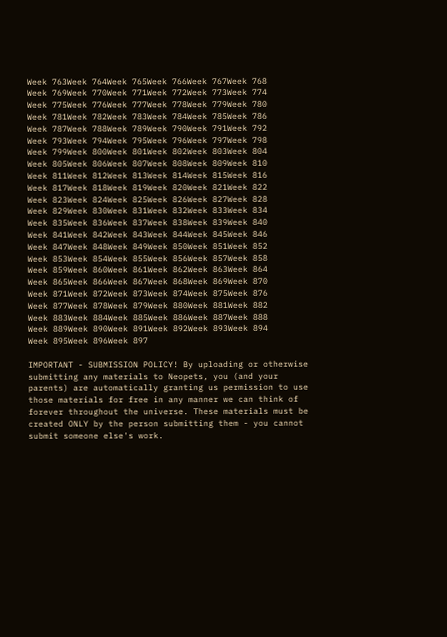Week 763Week 764Week 765Week 766Week 767Week 768
Week 769Week 770Week 771Week 772Week 773Week 774
Week 775Week 776Week 777Week 778Week 779Week 780
Week 781Week 782Week 783Week 784Week 785Week 786
Week 787Week 788Week 789Week 790Week 791Week 792
Week 793Week 794Week 795Week 796Week 797Week 798
Week 799Week 800Week 801Week 802Week 803Week 804
Week 805Week 806Week 807Week 808Week 809Week 810
Week 811Week 812Week 813Week 814Week 815Week 816
Week 817Week 818Week 819Week 820Week 821Week 822
Week 823Week 824Week 825Week 826Week 827Week 828
Week 829Week 830Week 831Week 832Week 833Week 834
Week 835Week 836Week 837Week 838Week 839Week 840
Week 841Week 842Week 843Week 844Week 845Week 846
Week 847Week 848Week 849Week 850Week 851Week 852
Week 853Week 854Week 855Week 856Week 857Week 858
Week 859Week 860Week 861Week 862Week 863Week 864
Week 865Week 866Week 867Week 868Week 869Week 870
Week 871Week 872Week 873Week 874Week 875Week 876
Week 877Week 878Week 879Week 880Week 881Week 882
Week 883Week 884Week 885Week 886Week 887Week 888
Week 889Week 890Week 891Week 892Week 893Week 894
Week 895Week 896Week 897

IMPORTANT - SUBMISSION POLICY! By uploading or otherwise submitting any materials to Neopets, you (and your parents) are automatically granting us permission to use those materials for free in any manner we can think of forever throughout the universe. These materials must be created ONLY by the person submitting them - you cannot submit someone else's work.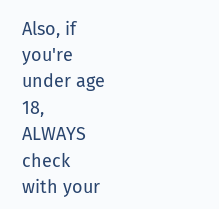Also, if you're under age 18, ALWAYS check with your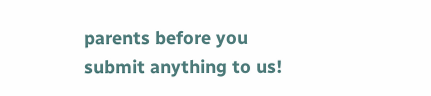parents before you submit anything to us!